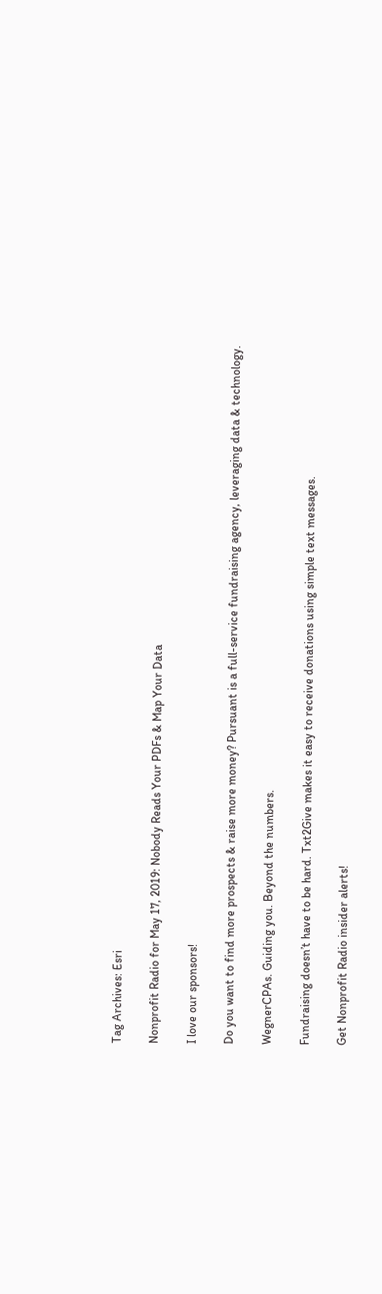Tag Archives: Esri

Nonprofit Radio for May 17, 2019: Nobody Reads Your PDFs & Map Your Data

I love our sponsors!

Do you want to find more prospects & raise more money? Pursuant is a full-service fundraising agency, leveraging data & technology.

WegnerCPAs. Guiding you. Beyond the numbers.

Fundraising doesn’t have to be hard. Txt2Give makes it easy to receive donations using simple text messages.

Get Nonprofit Radio insider alerts!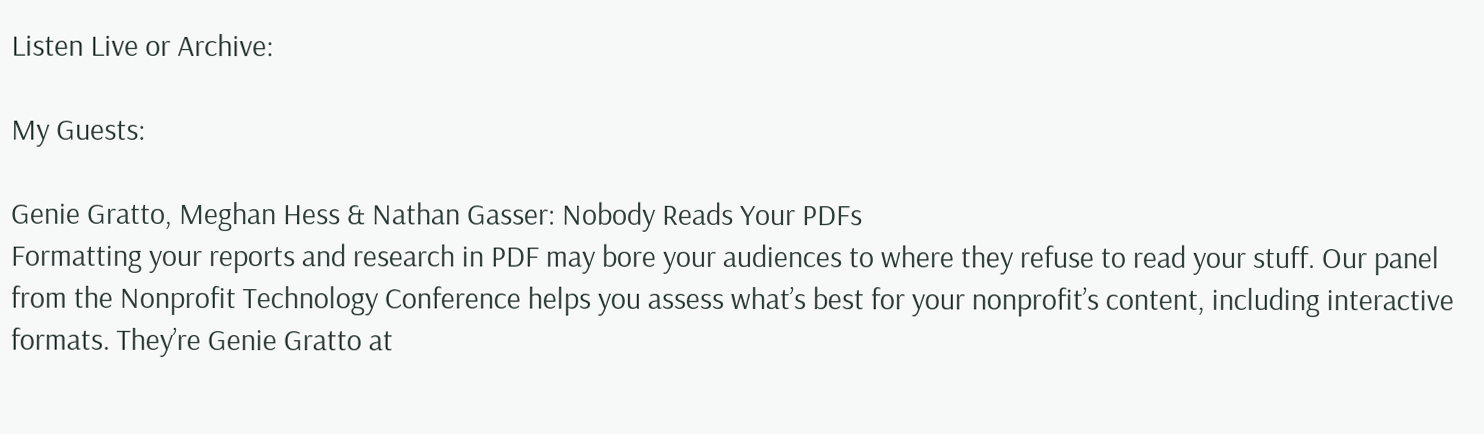Listen Live or Archive:

My Guests:

Genie Gratto, Meghan Hess & Nathan Gasser: Nobody Reads Your PDFs
Formatting your reports and research in PDF may bore your audiences to where they refuse to read your stuff. Our panel from the Nonprofit Technology Conference helps you assess what’s best for your nonprofit’s content, including interactive formats. They’re Genie Gratto at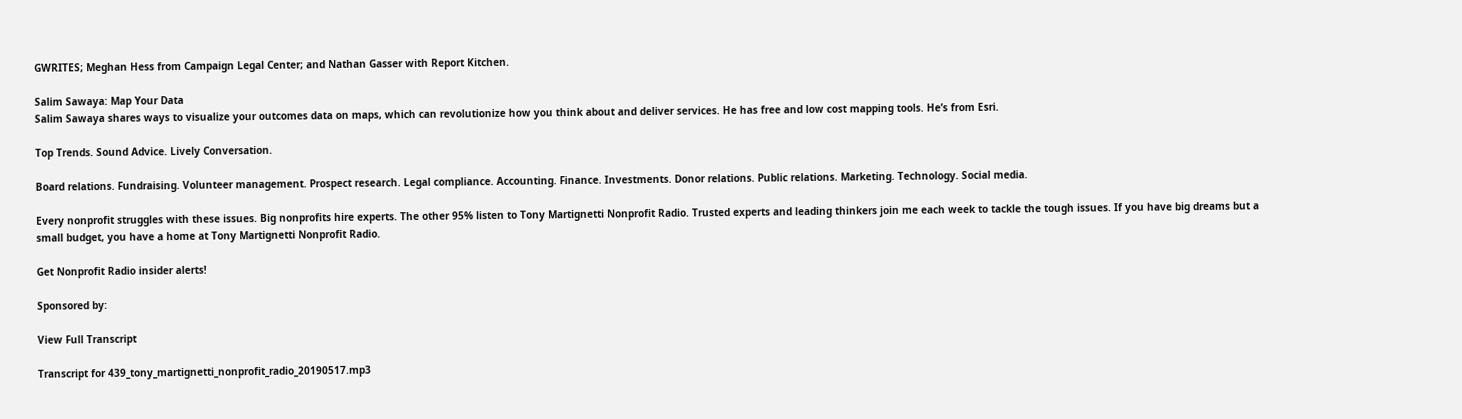GWRITES; Meghan Hess from Campaign Legal Center; and Nathan Gasser with Report Kitchen.

Salim Sawaya: Map Your Data
Salim Sawaya shares ways to visualize your outcomes data on maps, which can revolutionize how you think about and deliver services. He has free and low cost mapping tools. He’s from Esri.

Top Trends. Sound Advice. Lively Conversation.

Board relations. Fundraising. Volunteer management. Prospect research. Legal compliance. Accounting. Finance. Investments. Donor relations. Public relations. Marketing. Technology. Social media.

Every nonprofit struggles with these issues. Big nonprofits hire experts. The other 95% listen to Tony Martignetti Nonprofit Radio. Trusted experts and leading thinkers join me each week to tackle the tough issues. If you have big dreams but a small budget, you have a home at Tony Martignetti Nonprofit Radio.

Get Nonprofit Radio insider alerts!

Sponsored by:

View Full Transcript

Transcript for 439_tony_martignetti_nonprofit_radio_20190517.mp3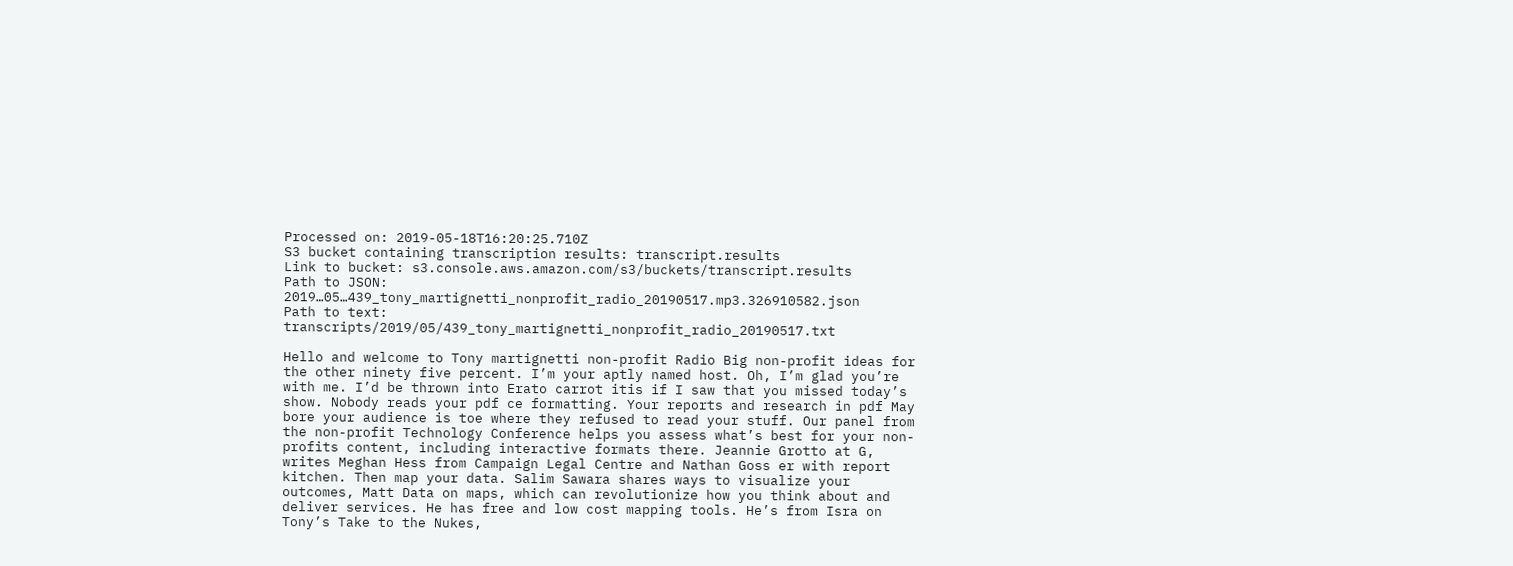Processed on: 2019-05-18T16:20:25.710Z
S3 bucket containing transcription results: transcript.results
Link to bucket: s3.console.aws.amazon.com/s3/buckets/transcript.results
Path to JSON: 2019…05…439_tony_martignetti_nonprofit_radio_20190517.mp3.326910582.json
Path to text: transcripts/2019/05/439_tony_martignetti_nonprofit_radio_20190517.txt

Hello and welcome to Tony martignetti non-profit Radio Big non-profit ideas for the other ninety five percent. I’m your aptly named host. Oh, I’m glad you’re with me. I’d be thrown into Erato carrot itis if I saw that you missed today’s show. Nobody reads your pdf ce formatting. Your reports and research in pdf May bore your audience is toe where they refused to read your stuff. Our panel from the non-profit Technology Conference helps you assess what’s best for your non-profits content, including interactive formats there. Jeannie Grotto at G, writes Meghan Hess from Campaign Legal Centre and Nathan Goss er with report kitchen. Then map your data. Salim Sawara shares ways to visualize your outcomes, Matt Data on maps, which can revolutionize how you think about and deliver services. He has free and low cost mapping tools. He’s from Isra on Tony’s Take to the Nukes,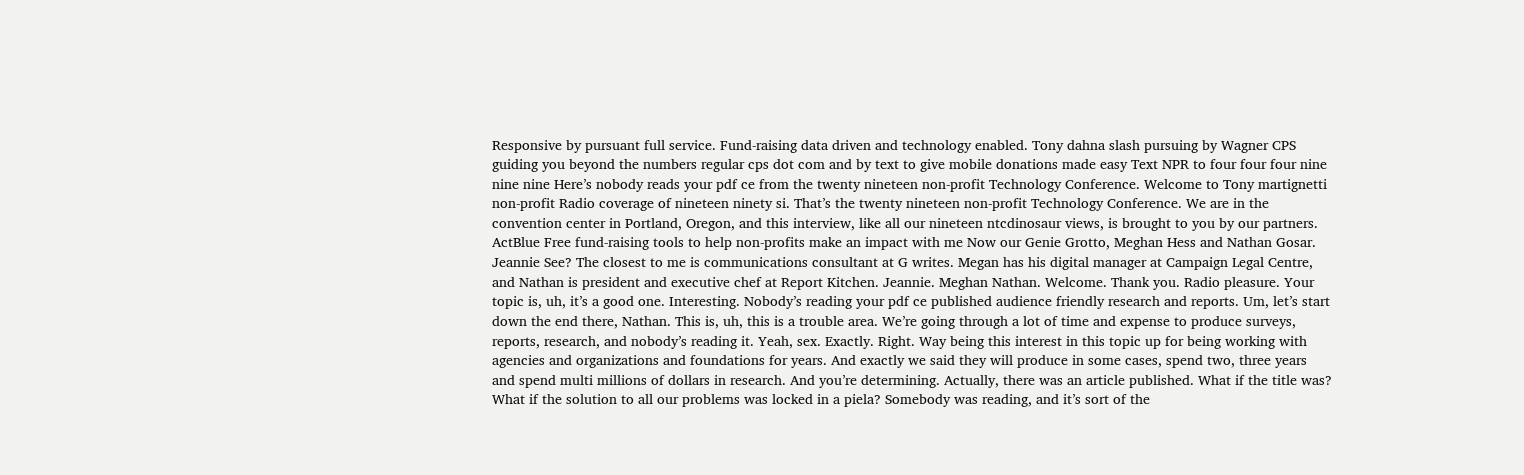Responsive by pursuant full service. Fund-raising data driven and technology enabled. Tony dahna slash pursuing by Wagner CPS guiding you beyond the numbers regular cps dot com and by text to give mobile donations made easy Text NPR to four four four nine nine nine Here’s nobody reads your pdf ce from the twenty nineteen non-profit Technology Conference. Welcome to Tony martignetti non-profit Radio coverage of nineteen ninety si. That’s the twenty nineteen non-profit Technology Conference. We are in the convention center in Portland, Oregon, and this interview, like all our nineteen ntcdinosaur views, is brought to you by our partners. ActBlue Free fund-raising tools to help non-profits make an impact with me Now our Genie Grotto, Meghan Hess and Nathan Gosar. Jeannie See? The closest to me is communications consultant at G writes. Megan has his digital manager at Campaign Legal Centre, and Nathan is president and executive chef at Report Kitchen. Jeannie. Meghan Nathan. Welcome. Thank you. Radio pleasure. Your topic is, uh, it’s a good one. Interesting. Nobody’s reading your pdf ce published audience friendly research and reports. Um, let’s start down the end there, Nathan. This is, uh, this is a trouble area. We’re going through a lot of time and expense to produce surveys, reports, research, and nobody’s reading it. Yeah, sex. Exactly. Right. Way being this interest in this topic up for being working with agencies and organizations and foundations for years. And exactly we said they will produce in some cases, spend two, three years and spend multi millions of dollars in research. And you’re determining. Actually, there was an article published. What if the title was? What if the solution to all our problems was locked in a piela? Somebody was reading, and it’s sort of the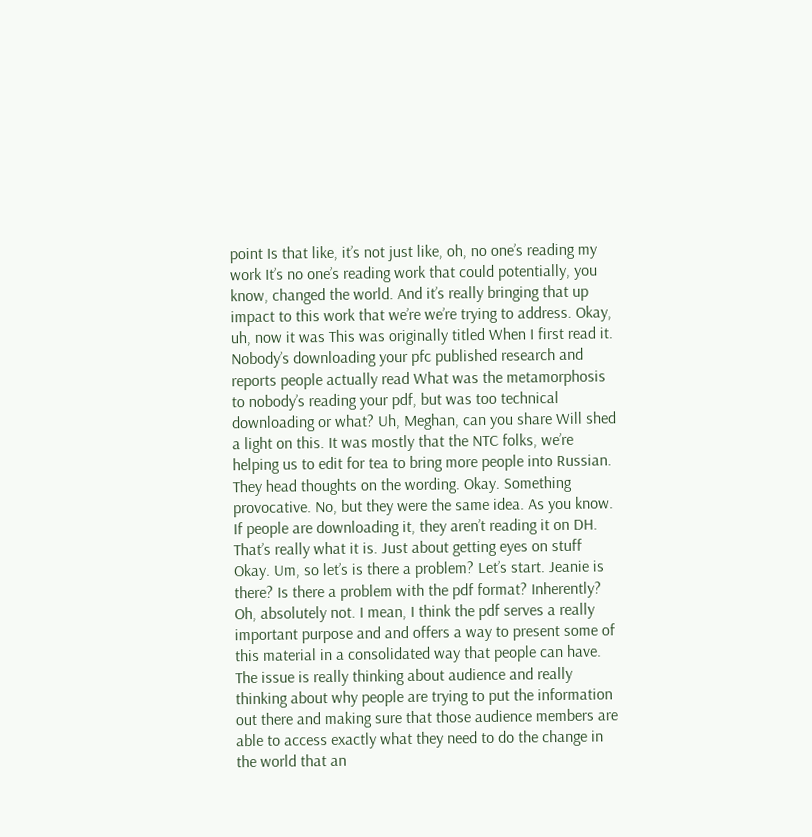point Is that like, it’s not just like, oh, no one’s reading my work It’s no one’s reading work that could potentially, you know, changed the world. And it’s really bringing that up impact to this work that we’re we’re trying to address. Okay, uh, now it was This was originally titled When I first read it. Nobody’s downloading your pfc published research and reports people actually read What was the metamorphosis to nobody’s reading your pdf, but was too technical downloading or what? Uh, Meghan, can you share Will shed a light on this. It was mostly that the NTC folks, we’re helping us to edit for tea to bring more people into Russian. They head thoughts on the wording. Okay. Something provocative. No, but they were the same idea. As you know. If people are downloading it, they aren’t reading it on DH. That’s really what it is. Just about getting eyes on stuff Okay. Um, so let’s is there a problem? Let’s start. Jeanie is there? Is there a problem with the pdf format? Inherently? Oh, absolutely not. I mean, I think the pdf serves a really important purpose and and offers a way to present some of this material in a consolidated way that people can have. The issue is really thinking about audience and really thinking about why people are trying to put the information out there and making sure that those audience members are able to access exactly what they need to do the change in the world that an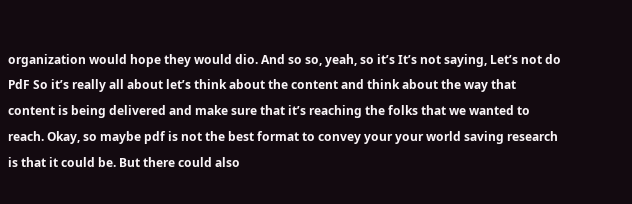organization would hope they would dio. And so so, yeah, so it’s It’s not saying, Let’s not do PdF So it’s really all about let’s think about the content and think about the way that content is being delivered and make sure that it’s reaching the folks that we wanted to reach. Okay, so maybe pdf is not the best format to convey your your world saving research is that it could be. But there could also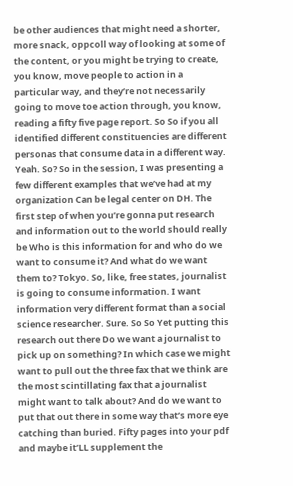be other audiences that might need a shorter, more snack, oppcoll way of looking at some of the content, or you might be trying to create, you know, move people to action in a particular way, and they’re not necessarily going to move toe action through, you know, reading a fifty five page report. So So if you all identified different constituencies are different personas that consume data in a different way. Yeah. So? So in the session, I was presenting a few different examples that we’ve had at my organization Can be legal center on DH. The first step of when you’re gonna put research and information out to the world should really be Who is this information for and who do we want to consume it? And what do we want them to? Tokyo. So, like, free states, journalist is going to consume information. I want information very different format than a social science researcher. Sure. So So Yet putting this research out there Do we want a journalist to pick up on something? In which case we might want to pull out the three fax that we think are the most scintillating fax that a journalist might want to talk about? And do we want to put that out there in some way that’s more eye catching than buried. Fifty pages into your pdf and maybe it’LL supplement the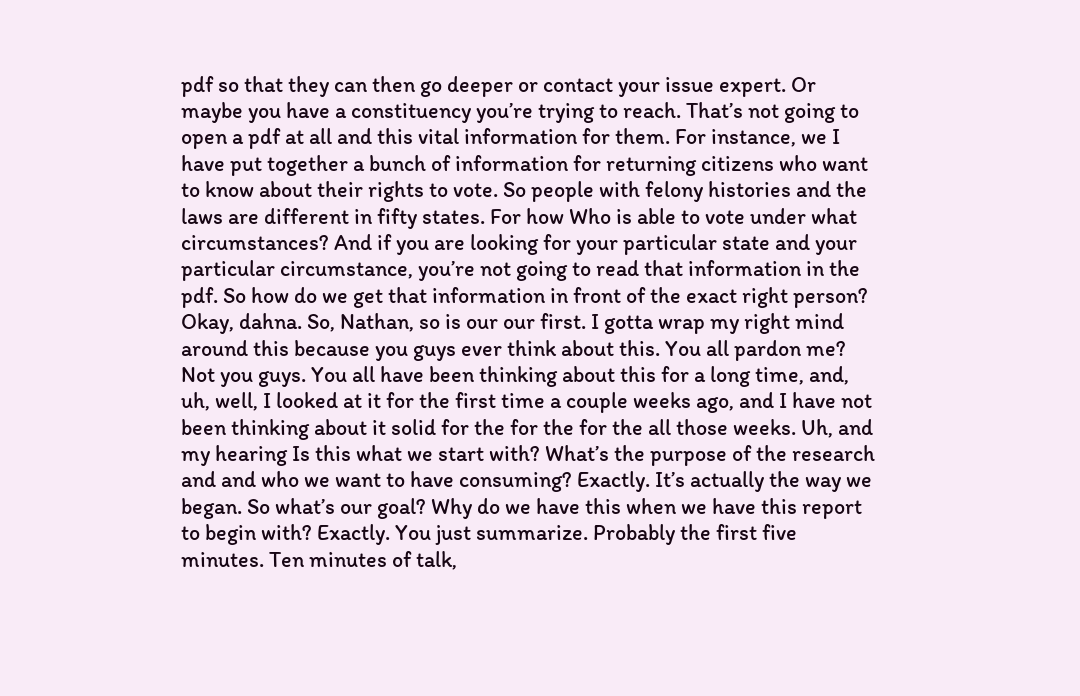pdf so that they can then go deeper or contact your issue expert. Or maybe you have a constituency you’re trying to reach. That’s not going to open a pdf at all and this vital information for them. For instance, we I have put together a bunch of information for returning citizens who want to know about their rights to vote. So people with felony histories and the laws are different in fifty states. For how Who is able to vote under what circumstances? And if you are looking for your particular state and your particular circumstance, you’re not going to read that information in the pdf. So how do we get that information in front of the exact right person? Okay, dahna. So, Nathan, so is our our first. I gotta wrap my right mind around this because you guys ever think about this. You all pardon me? Not you guys. You all have been thinking about this for a long time, and, uh, well, I looked at it for the first time a couple weeks ago, and I have not been thinking about it solid for the for the for the all those weeks. Uh, and my hearing Is this what we start with? What’s the purpose of the research and and who we want to have consuming? Exactly. It’s actually the way we began. So what’s our goal? Why do we have this when we have this report to begin with? Exactly. You just summarize. Probably the first five minutes. Ten minutes of talk,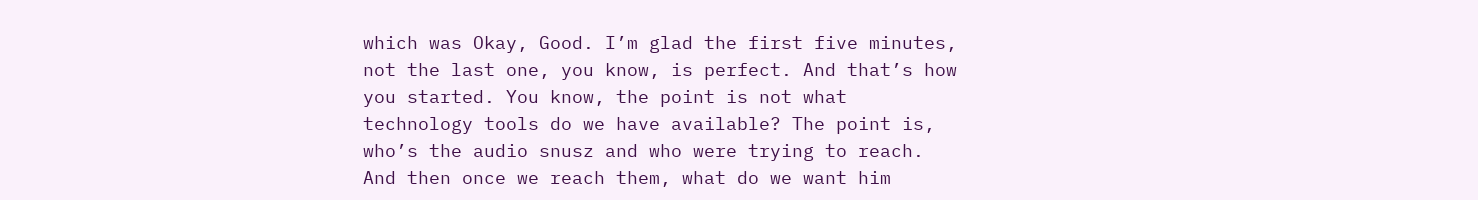which was Okay, Good. I’m glad the first five minutes, not the last one, you know, is perfect. And that’s how you started. You know, the point is not what technology tools do we have available? The point is, who’s the audio snusz and who were trying to reach. And then once we reach them, what do we want him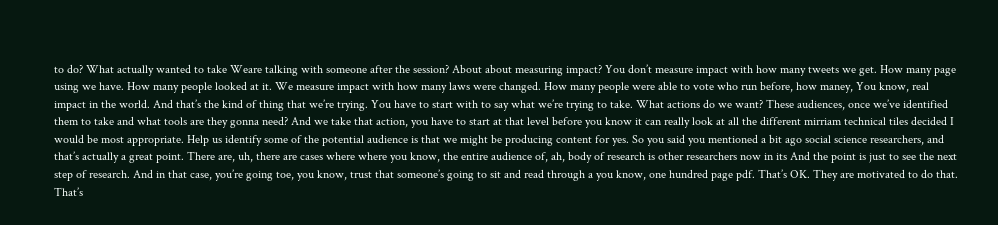to do? What actually wanted to take Weare talking with someone after the session? About about measuring impact? You don’t measure impact with how many tweets we get. How many page using we have. How many people looked at it. We measure impact with how many laws were changed. How many people were able to vote who run before, how maney, You know, real impact in the world. And that’s the kind of thing that we’re trying. You have to start with to say what we’re trying to take. What actions do we want? These audiences, once we’ve identified them to take and what tools are they gonna need? And we take that action, you have to start at that level before you know it can really look at all the different mirriam technical tiles decided I would be most appropriate. Help us identify some of the potential audience is that we might be producing content for yes. So you said you mentioned a bit ago social science researchers, and that’s actually a great point. There are, uh, there are cases where where you know, the entire audience of, ah, body of research is other researchers now in its And the point is just to see the next step of research. And in that case, you’re going toe, you know, trust that someone’s going to sit and read through a you know, one hundred page pdf. That’s OK. They are motivated to do that. That’s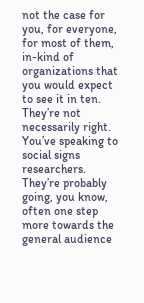not the case for you, for everyone, for most of them, in-kind of organizations that you would expect to see it in ten. They’re not necessarily right. You’ve speaking to social signs researchers. They’re probably going, you know, often one step more towards the general audience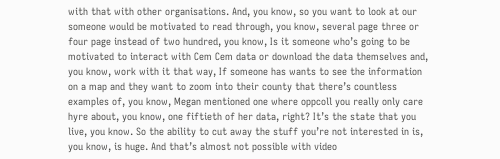with that with other organisations. And, you know, so you want to look at our someone would be motivated to read through, you know, several page three or four page instead of two hundred, you know, Is it someone who’s going to be motivated to interact with Cem Cem data or download the data themselves and, you know, work with it that way, If someone has wants to see the information on a map and they want to zoom into their county that there’s countless examples of, you know, Megan mentioned one where oppcoll you really only care hyre about, you know, one fiftieth of her data, right? It’s the state that you live, you know. So the ability to cut away the stuff you’re not interested in is, you know, is huge. And that’s almost not possible with video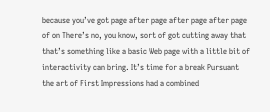because you’ve got page after page after page after page of on There’s no, you know, sort of got cutting away that that’s something like a basic Web page with a little bit of interactivity can bring. It’s time for a break Pursuant the art of First Impressions had a combined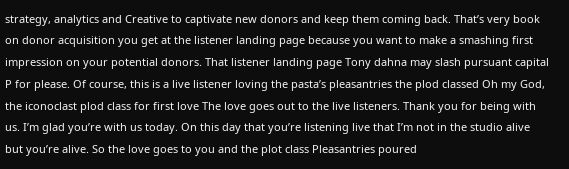strategy, analytics and Creative to captivate new donors and keep them coming back. That’s very book on donor acquisition you get at the listener landing page because you want to make a smashing first impression on your potential donors. That listener landing page Tony dahna may slash pursuant capital P for please. Of course, this is a live listener loving the pasta’s pleasantries the plod classed Oh my God, the iconoclast plod class for first love The love goes out to the live listeners. Thank you for being with us. I’m glad you’re with us today. On this day that you’re listening live that I’m not in the studio alive but you’re alive. So the love goes to you and the plot class Pleasantries poured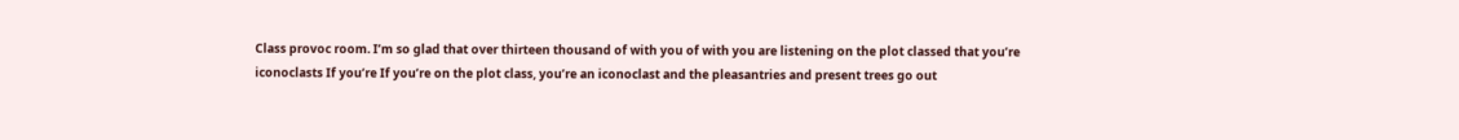Class provoc room. I’m so glad that over thirteen thousand of with you of with you are listening on the plot classed that you’re iconoclasts If you’re If you’re on the plot class, you’re an iconoclast and the pleasantries and present trees go out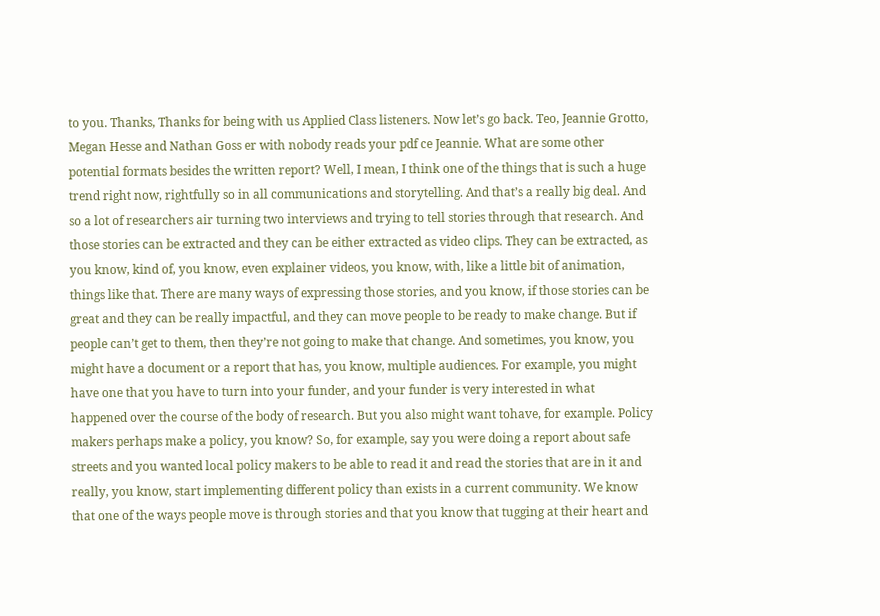to you. Thanks, Thanks for being with us Applied Class listeners. Now let’s go back. Teo, Jeannie Grotto, Megan Hesse and Nathan Goss er with nobody reads your pdf ce Jeannie. What are some other potential formats besides the written report? Well, I mean, I think one of the things that is such a huge trend right now, rightfully so in all communications and storytelling. And that’s a really big deal. And so a lot of researchers air turning two interviews and trying to tell stories through that research. And those stories can be extracted and they can be either extracted as video clips. They can be extracted, as you know, kind of, you know, even explainer videos, you know, with, like a little bit of animation, things like that. There are many ways of expressing those stories, and you know, if those stories can be great and they can be really impactful, and they can move people to be ready to make change. But if people can’t get to them, then they’re not going to make that change. And sometimes, you know, you might have a document or a report that has, you know, multiple audiences. For example, you might have one that you have to turn into your funder, and your funder is very interested in what happened over the course of the body of research. But you also might want tohave, for example. Policy makers perhaps make a policy, you know? So, for example, say you were doing a report about safe streets and you wanted local policy makers to be able to read it and read the stories that are in it and really, you know, start implementing different policy than exists in a current community. We know that one of the ways people move is through stories and that you know that tugging at their heart and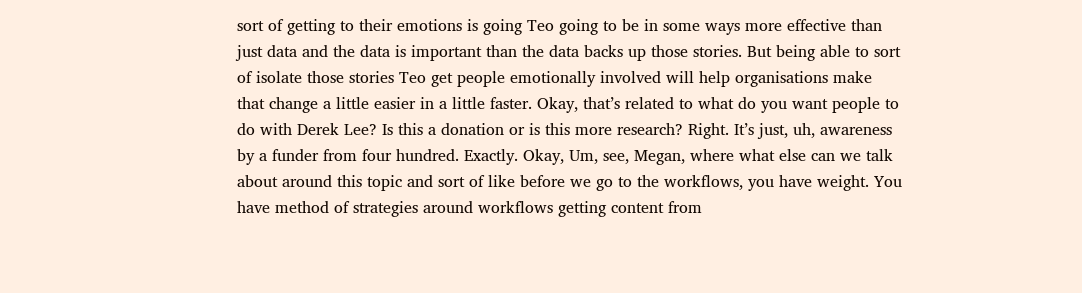sort of getting to their emotions is going Teo going to be in some ways more effective than just data and the data is important than the data backs up those stories. But being able to sort of isolate those stories Teo get people emotionally involved will help organisations make that change a little easier in a little faster. Okay, that’s related to what do you want people to do with Derek Lee? Is this a donation or is this more research? Right. It’s just, uh, awareness by a funder from four hundred. Exactly. Okay, Um, see, Megan, where what else can we talk about around this topic and sort of like before we go to the workflows, you have weight. You have method of strategies around workflows getting content from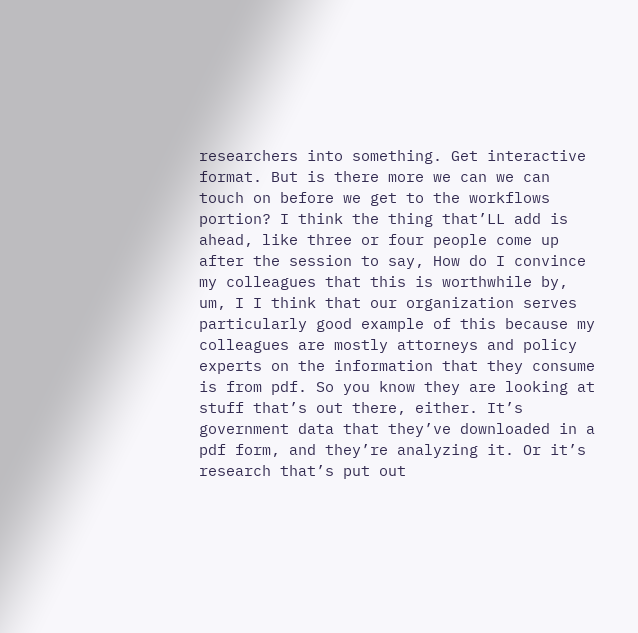researchers into something. Get interactive format. But is there more we can we can touch on before we get to the workflows portion? I think the thing that’LL add is ahead, like three or four people come up after the session to say, How do I convince my colleagues that this is worthwhile by, um, I I think that our organization serves particularly good example of this because my colleagues are mostly attorneys and policy experts on the information that they consume is from pdf. So you know they are looking at stuff that’s out there, either. It’s government data that they’ve downloaded in a pdf form, and they’re analyzing it. Or it’s research that’s put out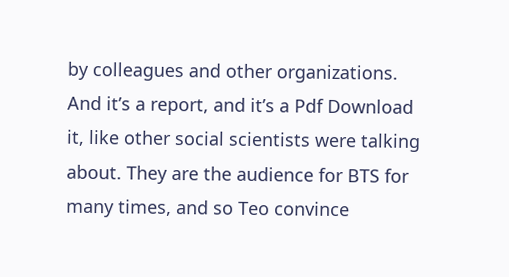by colleagues and other organizations. And it’s a report, and it’s a Pdf Download it, like other social scientists were talking about. They are the audience for BTS for many times, and so Teo convince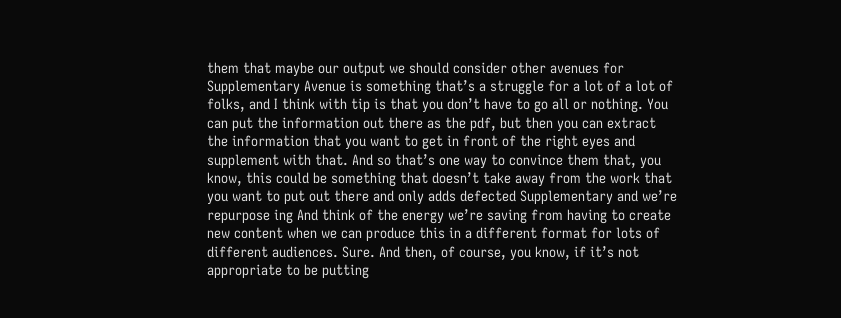them that maybe our output we should consider other avenues for Supplementary Avenue is something that’s a struggle for a lot of a lot of folks, and I think with tip is that you don’t have to go all or nothing. You can put the information out there as the pdf, but then you can extract the information that you want to get in front of the right eyes and supplement with that. And so that’s one way to convince them that, you know, this could be something that doesn’t take away from the work that you want to put out there and only adds defected Supplementary and we’re repurpose ing And think of the energy we’re saving from having to create new content when we can produce this in a different format for lots of different audiences. Sure. And then, of course, you know, if it’s not appropriate to be putting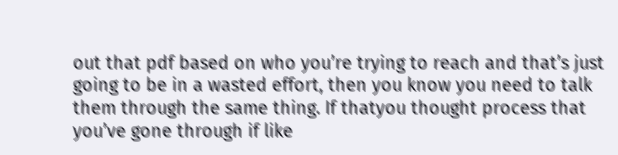out that pdf based on who you’re trying to reach and that’s just going to be in a wasted effort, then you know you need to talk them through the same thing. If thatyou thought process that you’ve gone through if like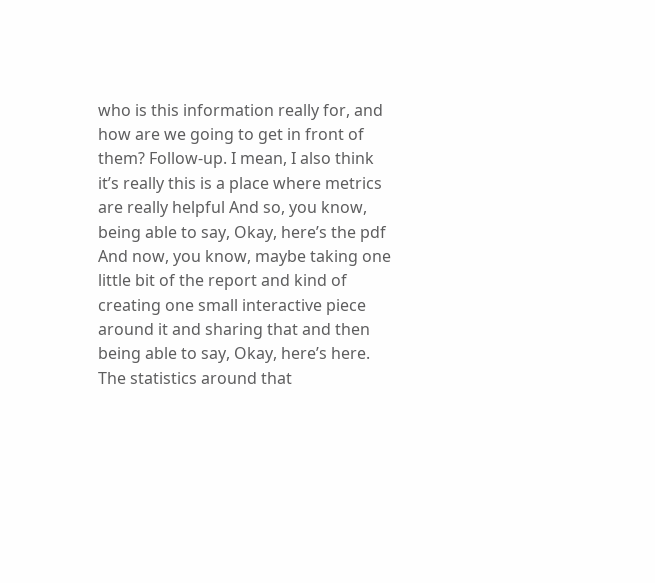who is this information really for, and how are we going to get in front of them? Follow-up. I mean, I also think it’s really this is a place where metrics are really helpful And so, you know, being able to say, Okay, here’s the pdf And now, you know, maybe taking one little bit of the report and kind of creating one small interactive piece around it and sharing that and then being able to say, Okay, here’s here. The statistics around that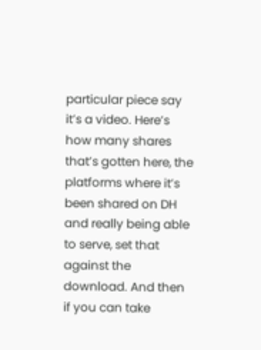particular piece say it’s a video. Here’s how many shares that’s gotten here, the platforms where it’s been shared on DH and really being able to serve, set that against the download. And then if you can take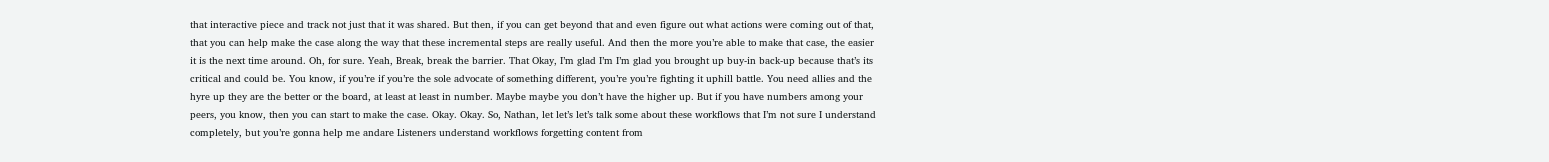that interactive piece and track not just that it was shared. But then, if you can get beyond that and even figure out what actions were coming out of that, that you can help make the case along the way that these incremental steps are really useful. And then the more you’re able to make that case, the easier it is the next time around. Oh, for sure. Yeah, Break, break the barrier. That Okay, I’m glad I’m I’m glad you brought up buy-in back-up because that’s its critical and could be. You know, if you’re if you’re the sole advocate of something different, you’re you’re fighting it uphill battle. You need allies and the hyre up they are the better or the board, at least at least in number. Maybe maybe you don’t have the higher up. But if you have numbers among your peers, you know, then you can start to make the case. Okay. Okay. So, Nathan, let let’s let’s talk some about these workflows that I’m not sure I understand completely, but you’re gonna help me andare Listeners understand workflows forgetting content from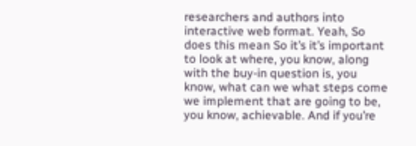researchers and authors into interactive web format. Yeah, So does this mean So it’s it’s important to look at where, you know, along with the buy-in question is, you know, what can we what steps come we implement that are going to be, you know, achievable. And if you’re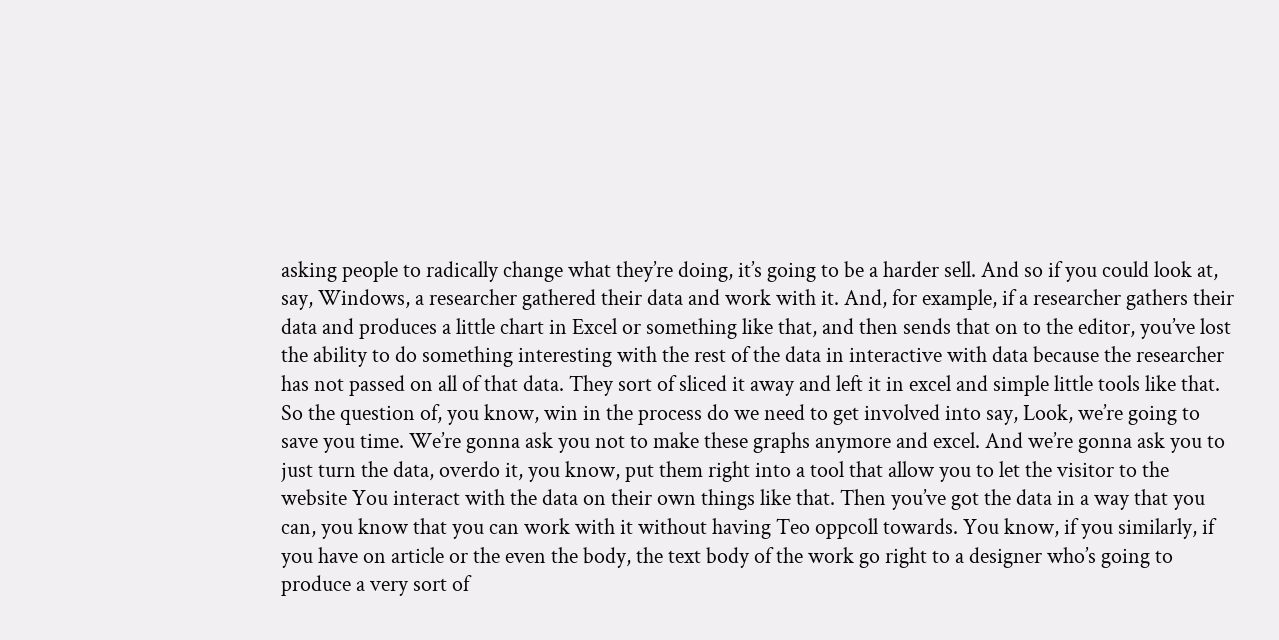asking people to radically change what they’re doing, it’s going to be a harder sell. And so if you could look at, say, Windows, a researcher gathered their data and work with it. And, for example, if a researcher gathers their data and produces a little chart in Excel or something like that, and then sends that on to the editor, you’ve lost the ability to do something interesting with the rest of the data in interactive with data because the researcher has not passed on all of that data. They sort of sliced it away and left it in excel and simple little tools like that. So the question of, you know, win in the process do we need to get involved into say, Look, we’re going to save you time. We’re gonna ask you not to make these graphs anymore and excel. And we’re gonna ask you to just turn the data, overdo it, you know, put them right into a tool that allow you to let the visitor to the website You interact with the data on their own things like that. Then you’ve got the data in a way that you can, you know that you can work with it without having Teo oppcoll towards. You know, if you similarly, if you have on article or the even the body, the text body of the work go right to a designer who’s going to produce a very sort of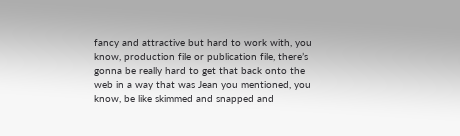fancy and attractive but hard to work with, you know, production file or publication file, there’s gonna be really hard to get that back onto the web in a way that was Jean you mentioned, you know, be like skimmed and snapped and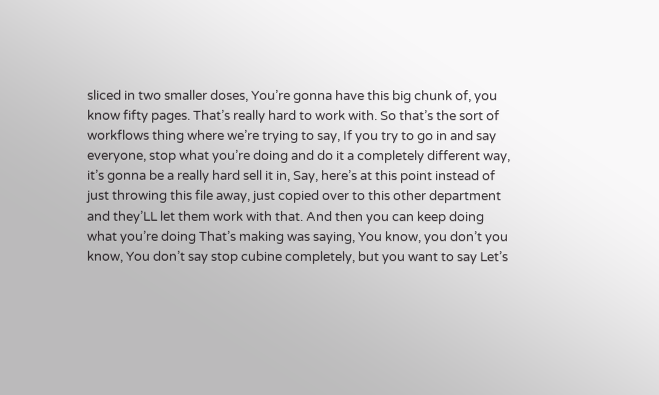sliced in two smaller doses, You’re gonna have this big chunk of, you know fifty pages. That’s really hard to work with. So that’s the sort of workflows thing where we’re trying to say, If you try to go in and say everyone, stop what you’re doing and do it a completely different way, it’s gonna be a really hard sell it in, Say, here’s at this point instead of just throwing this file away, just copied over to this other department and they’LL let them work with that. And then you can keep doing what you’re doing That’s making was saying, You know, you don’t you know, You don’t say stop cubine completely, but you want to say Let’s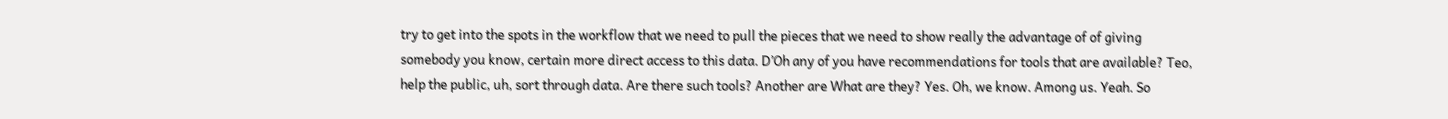try to get into the spots in the workflow that we need to pull the pieces that we need to show really the advantage of of giving somebody you know, certain more direct access to this data. D’Oh any of you have recommendations for tools that are available? Teo, help the public, uh, sort through data. Are there such tools? Another are What are they? Yes. Oh, we know. Among us. Yeah. So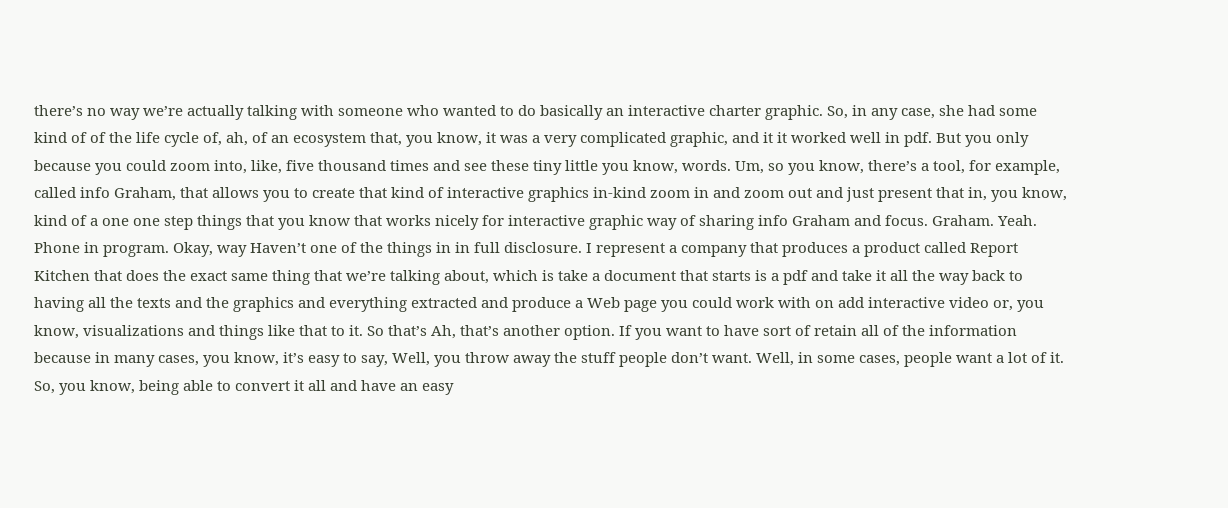there’s no way we’re actually talking with someone who wanted to do basically an interactive charter graphic. So, in any case, she had some kind of of the life cycle of, ah, of an ecosystem that, you know, it was a very complicated graphic, and it it worked well in pdf. But you only because you could zoom into, like, five thousand times and see these tiny little you know, words. Um, so you know, there’s a tool, for example, called info Graham, that allows you to create that kind of interactive graphics in-kind zoom in and zoom out and just present that in, you know, kind of a one one step things that you know that works nicely for interactive graphic way of sharing info Graham and focus. Graham. Yeah. Phone in program. Okay, way Haven’t one of the things in in full disclosure. I represent a company that produces a product called Report Kitchen that does the exact same thing that we’re talking about, which is take a document that starts is a pdf and take it all the way back to having all the texts and the graphics and everything extracted and produce a Web page you could work with on add interactive video or, you know, visualizations and things like that to it. So that’s Ah, that’s another option. If you want to have sort of retain all of the information because in many cases, you know, it’s easy to say, Well, you throw away the stuff people don’t want. Well, in some cases, people want a lot of it. So, you know, being able to convert it all and have an easy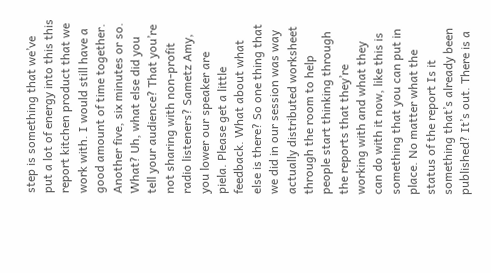step is something that we’ve put a lot of energy into this this report kitchen product that we work with. I would still have a good amount of time together. Another five, six minutes or so. What? Uh, what else did you tell your audience? That you’re not sharing with non-profit radio listeners? Sametz Amy, you lower our speaker are piela. Please get a little feedback. What about what else is there? So one thing that we did in our session was way actually distributed worksheet through the room to help people start thinking through the reports that they’re working with and what they can do with it now, like this is something that you can put in place. No matter what the status of the report Is it something that’s already been published? It’s out. There is a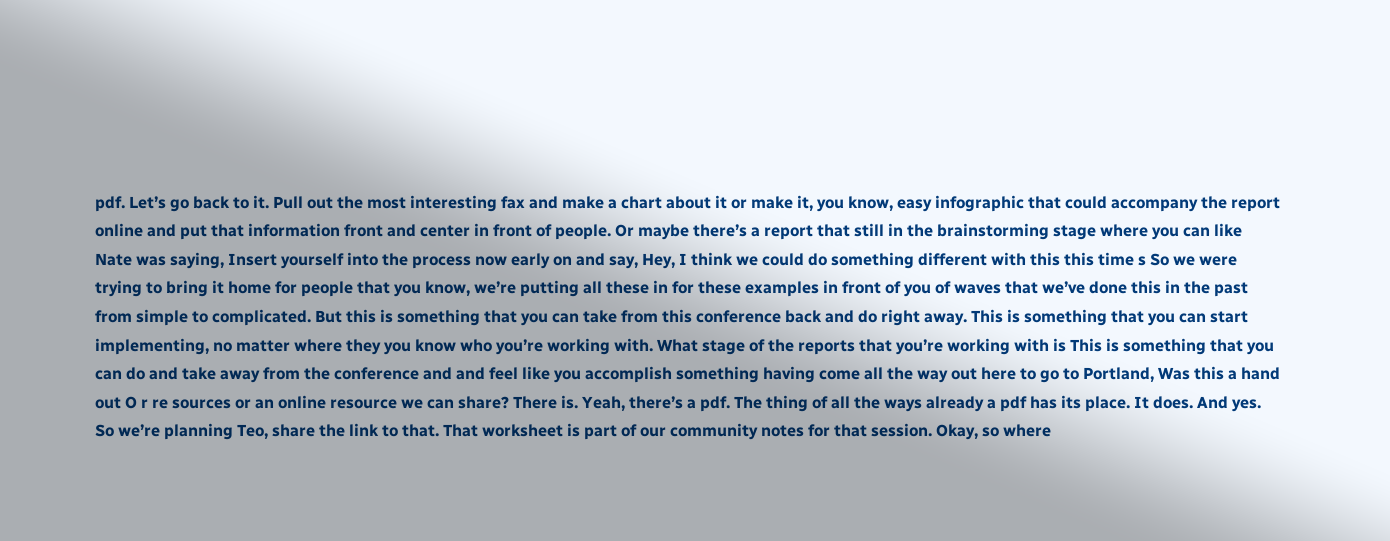pdf. Let’s go back to it. Pull out the most interesting fax and make a chart about it or make it, you know, easy infographic that could accompany the report online and put that information front and center in front of people. Or maybe there’s a report that still in the brainstorming stage where you can like Nate was saying, Insert yourself into the process now early on and say, Hey, I think we could do something different with this this time s So we were trying to bring it home for people that you know, we’re putting all these in for these examples in front of you of waves that we’ve done this in the past from simple to complicated. But this is something that you can take from this conference back and do right away. This is something that you can start implementing, no matter where they you know who you’re working with. What stage of the reports that you’re working with is This is something that you can do and take away from the conference and and feel like you accomplish something having come all the way out here to go to Portland, Was this a hand out O r re sources or an online resource we can share? There is. Yeah, there’s a pdf. The thing of all the ways already a pdf has its place. It does. And yes. So we’re planning Teo, share the link to that. That worksheet is part of our community notes for that session. Okay, so where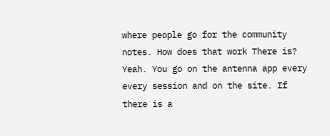where people go for the community notes. How does that work There is? Yeah. You go on the antenna app every every session and on the site. If there is a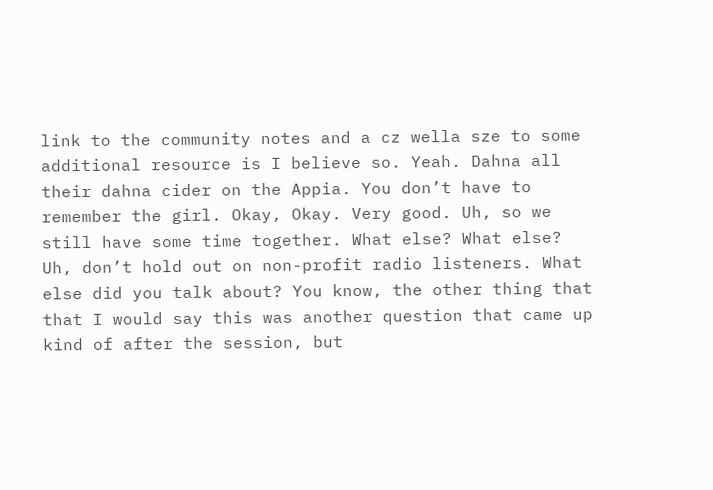link to the community notes and a cz wella sze to some additional resource is I believe so. Yeah. Dahna all their dahna cider on the Appia. You don’t have to remember the girl. Okay, Okay. Very good. Uh, so we still have some time together. What else? What else? Uh, don’t hold out on non-profit radio listeners. What else did you talk about? You know, the other thing that that I would say this was another question that came up kind of after the session, but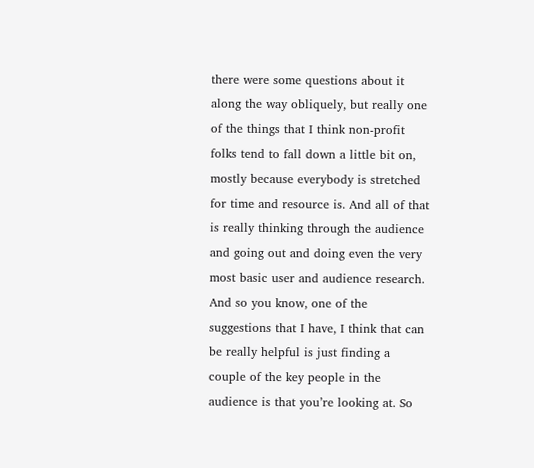there were some questions about it along the way obliquely, but really one of the things that I think non-profit folks tend to fall down a little bit on, mostly because everybody is stretched for time and resource is. And all of that is really thinking through the audience and going out and doing even the very most basic user and audience research. And so you know, one of the suggestions that I have, I think that can be really helpful is just finding a couple of the key people in the audience is that you’re looking at. So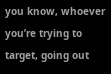you know, whoever you’re trying to target, going out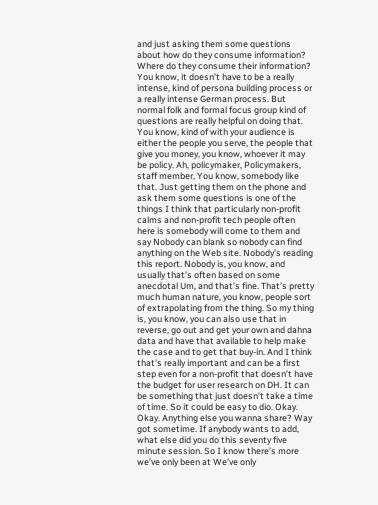and just asking them some questions about how do they consume information? Where do they consume their information? You know, it doesn’t have to be a really intense, kind of persona building process or a really intense German process. But normal folk and formal focus group kind of questions are really helpful on doing that. You know, kind of with your audience is either the people you serve, the people that give you money, you know, whoever it may be policy. Ah, policymaker, Policymakers, staff member, You know, somebody like that. Just getting them on the phone and ask them some questions is one of the things I think that particularly non-profit calms and non-profit tech people often here is somebody will come to them and say Nobody can blank so nobody can find anything on the Web site. Nobody’s reading this report. Nobody is, you know, and usually that’s often based on some anecdotal Um, and that’s fine. That’s pretty much human nature, you know, people sort of extrapolating from the thing. So my thing is, you know, you can also use that in reverse, go out and get your own and dahna data and have that available to help make the case and to get that buy-in. And I think that’s really important and can be a first step even for a non-profit that doesn’t have the budget for user research on DH. It can be something that just doesn’t take a time of time. So it could be easy to dio. Okay. Okay. Anything else you wanna share? Way got sometime. If anybody wants to add, what else did you do this seventy five minute session. So I know there’s more we’ve only been at We’ve only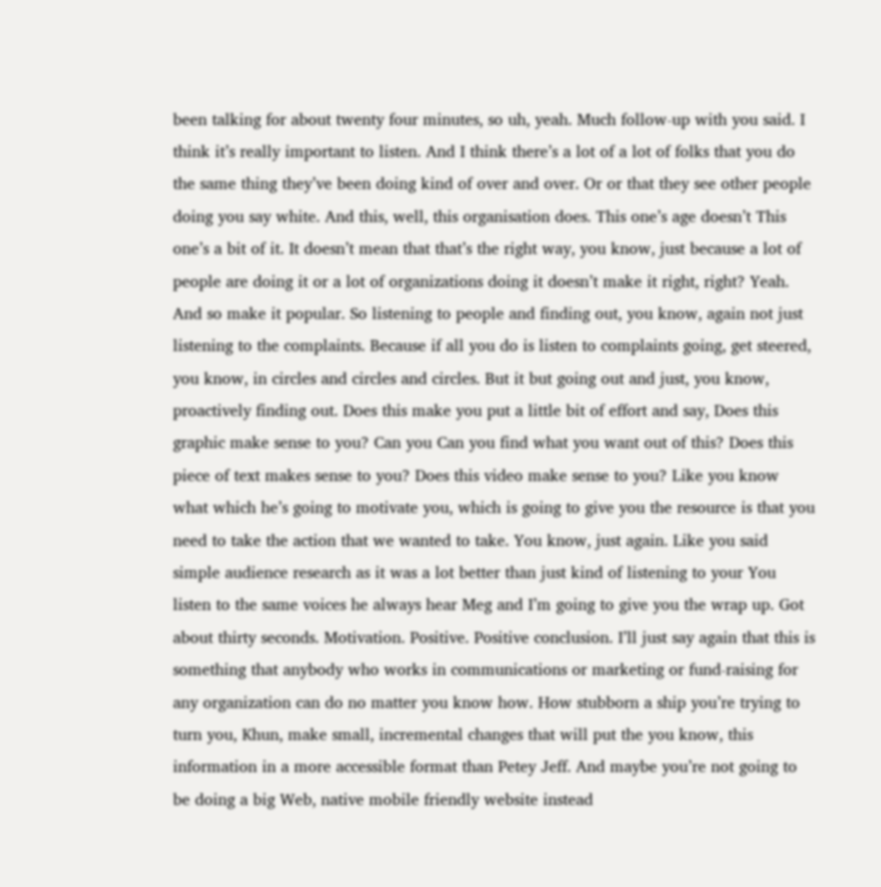been talking for about twenty four minutes, so uh, yeah. Much follow-up with you said. I think it’s really important to listen. And I think there’s a lot of a lot of folks that you do the same thing they’ve been doing kind of over and over. Or or that they see other people doing you say white. And this, well, this organisation does. This one’s age doesn’t This one’s a bit of it. It doesn’t mean that that’s the right way, you know, just because a lot of people are doing it or a lot of organizations doing it doesn’t make it right, right? Yeah. And so make it popular. So listening to people and finding out, you know, again not just listening to the complaints. Because if all you do is listen to complaints going, get steered, you know, in circles and circles and circles. But it but going out and just, you know, proactively finding out. Does this make you put a little bit of effort and say, Does this graphic make sense to you? Can you Can you find what you want out of this? Does this piece of text makes sense to you? Does this video make sense to you? Like you know what which he’s going to motivate you, which is going to give you the resource is that you need to take the action that we wanted to take. You know, just again. Like you said simple audience research as it was a lot better than just kind of listening to your You listen to the same voices he always hear Meg and I’m going to give you the wrap up. Got about thirty seconds. Motivation. Positive. Positive conclusion. I’ll just say again that this is something that anybody who works in communications or marketing or fund-raising for any organization can do no matter you know how. How stubborn a ship you’re trying to turn you, Khun, make small, incremental changes that will put the you know, this information in a more accessible format than Petey Jeff. And maybe you’re not going to be doing a big Web, native mobile friendly website instead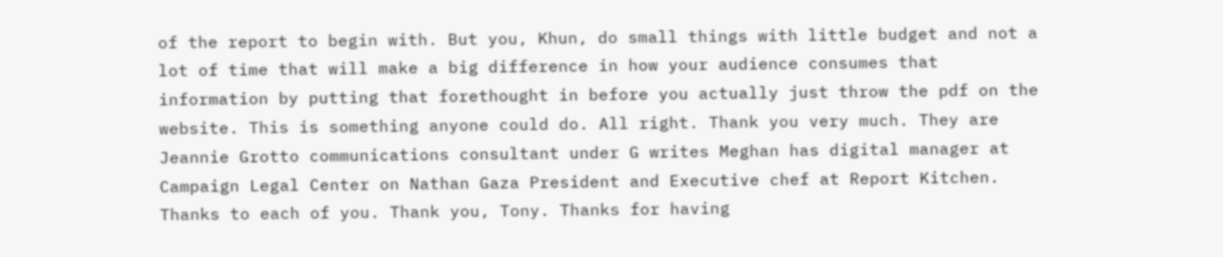of the report to begin with. But you, Khun, do small things with little budget and not a lot of time that will make a big difference in how your audience consumes that information by putting that forethought in before you actually just throw the pdf on the website. This is something anyone could do. All right. Thank you very much. They are Jeannie Grotto communications consultant under G writes Meghan has digital manager at Campaign Legal Center on Nathan Gaza President and Executive chef at Report Kitchen. Thanks to each of you. Thank you, Tony. Thanks for having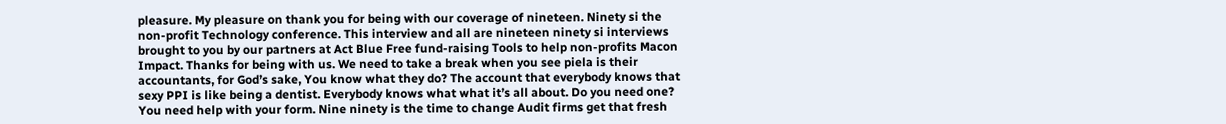pleasure. My pleasure on thank you for being with our coverage of nineteen. Ninety si the non-profit Technology conference. This interview and all are nineteen ninety si interviews brought to you by our partners at Act Blue Free fund-raising Tools to help non-profits Macon Impact. Thanks for being with us. We need to take a break when you see piela is their accountants, for God’s sake, You know what they do? The account that everybody knows that sexy PPI is like being a dentist. Everybody knows what what it’s all about. Do you need one? You need help with your form. Nine ninety is the time to change Audit firms get that fresh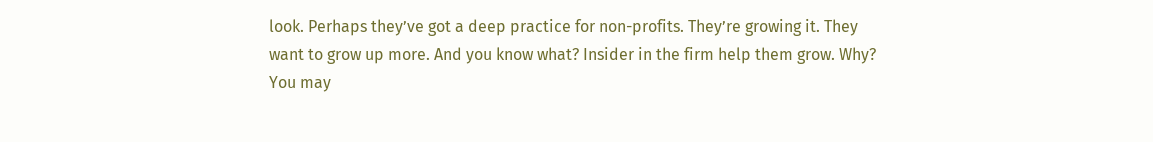look. Perhaps they’ve got a deep practice for non-profits. They’re growing it. They want to grow up more. And you know what? Insider in the firm help them grow. Why? You may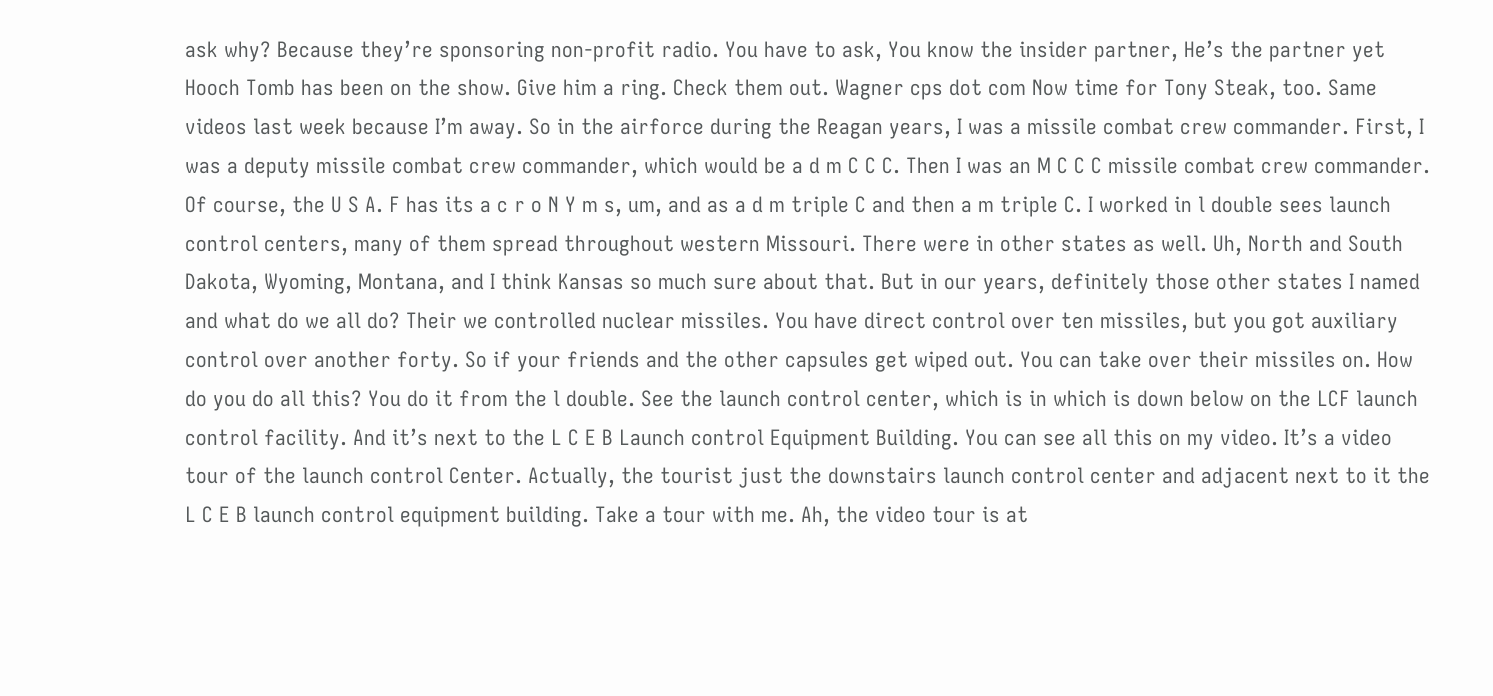ask why? Because they’re sponsoring non-profit radio. You have to ask, You know the insider partner, He’s the partner yet Hooch Tomb has been on the show. Give him a ring. Check them out. Wagner cps dot com Now time for Tony Steak, too. Same videos last week because I’m away. So in the airforce during the Reagan years, I was a missile combat crew commander. First, I was a deputy missile combat crew commander, which would be a d m C C C. Then I was an M C C C missile combat crew commander. Of course, the U S A. F has its a c r o N Y m s, um, and as a d m triple C and then a m triple C. I worked in l double sees launch control centers, many of them spread throughout western Missouri. There were in other states as well. Uh, North and South Dakota, Wyoming, Montana, and I think Kansas so much sure about that. But in our years, definitely those other states I named and what do we all do? Their we controlled nuclear missiles. You have direct control over ten missiles, but you got auxiliary control over another forty. So if your friends and the other capsules get wiped out. You can take over their missiles on. How do you do all this? You do it from the l double. See the launch control center, which is in which is down below on the LCF launch control facility. And it’s next to the L C E B Launch control Equipment Building. You can see all this on my video. It’s a video tour of the launch control Center. Actually, the tourist just the downstairs launch control center and adjacent next to it the L C E B launch control equipment building. Take a tour with me. Ah, the video tour is at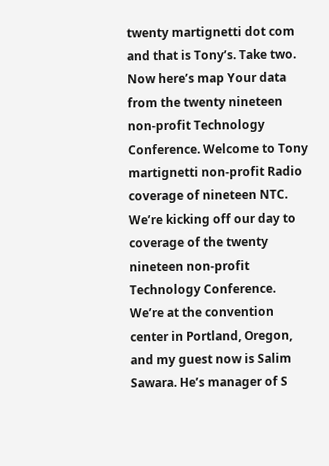twenty martignetti dot com and that is Tony’s. Take two. Now here’s map Your data from the twenty nineteen non-profit Technology Conference. Welcome to Tony martignetti non-profit Radio coverage of nineteen NTC. We’re kicking off our day to coverage of the twenty nineteen non-profit Technology Conference. We’re at the convention center in Portland, Oregon, and my guest now is Salim Sawara. He’s manager of S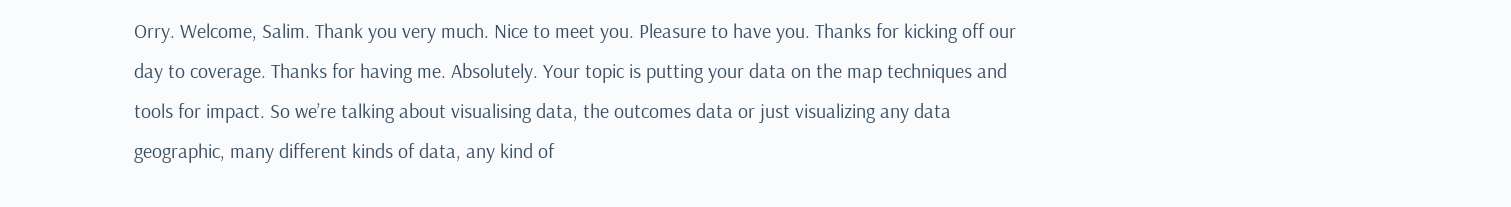Orry. Welcome, Salim. Thank you very much. Nice to meet you. Pleasure to have you. Thanks for kicking off our day to coverage. Thanks for having me. Absolutely. Your topic is putting your data on the map techniques and tools for impact. So we’re talking about visualising data, the outcomes data or just visualizing any data geographic, many different kinds of data, any kind of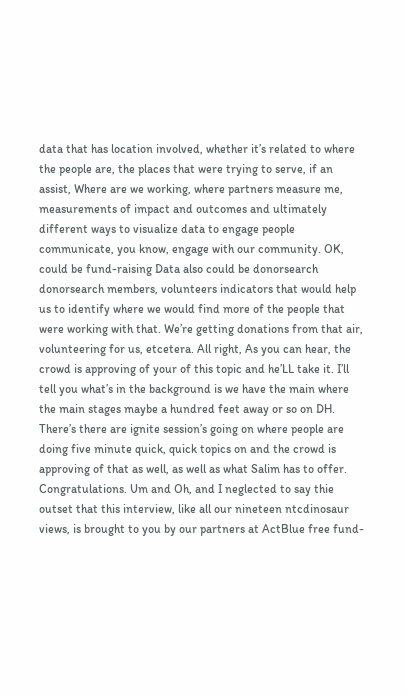data that has location involved, whether it’s related to where the people are, the places that were trying to serve, if an assist, Where are we working, where partners measure me, measurements of impact and outcomes and ultimately different ways to visualize data to engage people communicate, you know, engage with our community. OK, could be fund-raising Data also could be donorsearch donorsearch members, volunteers indicators that would help us to identify where we would find more of the people that were working with that. We’re getting donations from that air, volunteering for us, etcetera. All right, As you can hear, the crowd is approving of your of this topic and he’LL take it. I’ll tell you what’s in the background is we have the main where the main stages maybe a hundred feet away or so on DH. There’s there are ignite session’s going on where people are doing five minute quick, quick topics on and the crowd is approving of that as well, as well as what Salim has to offer. Congratulations. Um and Oh, and I neglected to say thie outset that this interview, like all our nineteen ntcdinosaur views, is brought to you by our partners at ActBlue free fund-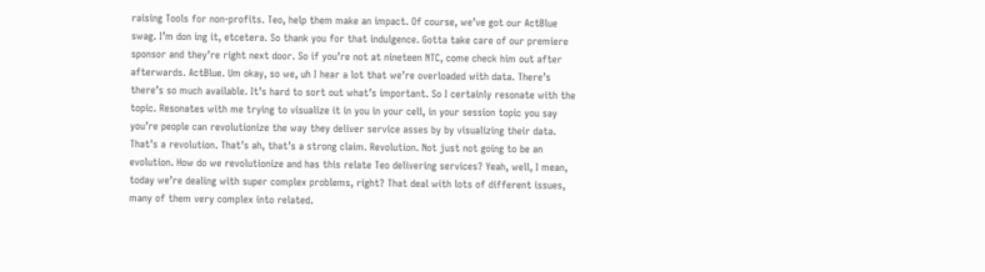raising Tools for non-profits. Teo, help them make an impact. Of course, we’ve got our ActBlue swag. I’m don ing it, etcetera. So thank you for that indulgence. Gotta take care of our premiere sponsor and they’re right next door. So if you’re not at nineteen NTC, come check him out after afterwards. ActBlue. Um okay, so we, uh I hear a lot that we’re overloaded with data. There’s there’s so much available. It’s hard to sort out what’s important. So I certainly resonate with the topic. Resonates with me trying to visualize it in you in your cell, in your session topic you say you’re people can revolutionize the way they deliver service asses by by visualizing their data. That’s a revolution. That’s ah, that’s a strong claim. Revolution. Not just not going to be an evolution. How do we revolutionize and has this relate Teo delivering services? Yeah, well, I mean, today we’re dealing with super complex problems, right? That deal with lots of different issues, many of them very complex into related.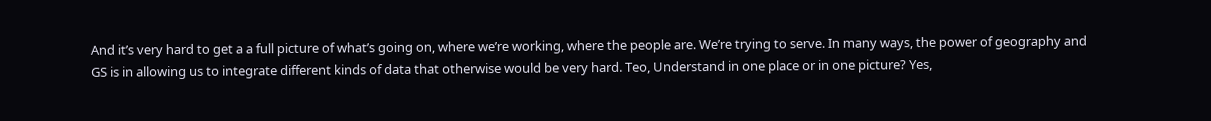And it’s very hard to get a a full picture of what’s going on, where we’re working, where the people are. We’re trying to serve. In many ways, the power of geography and GS is in allowing us to integrate different kinds of data that otherwise would be very hard. Teo, Understand in one place or in one picture? Yes,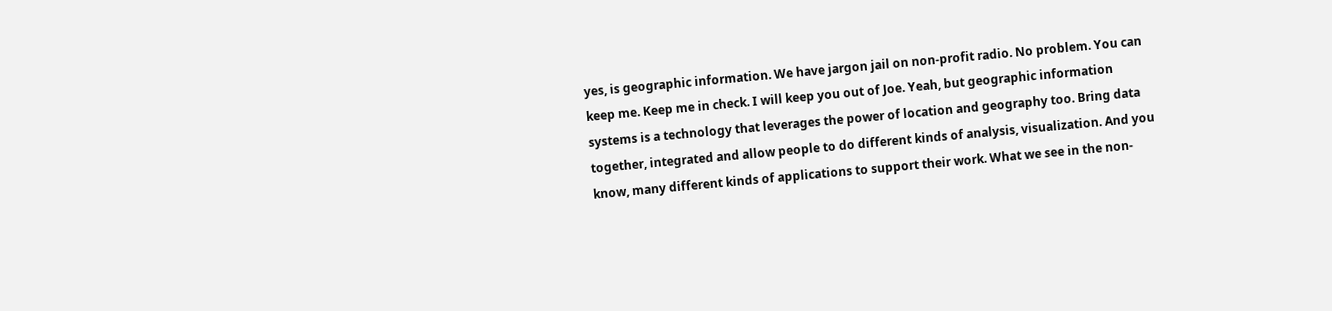yes, is geographic information. We have jargon jail on non-profit radio. No problem. You can keep me. Keep me in check. I will keep you out of Joe. Yeah, but geographic information systems is a technology that leverages the power of location and geography too. Bring data together, integrated and allow people to do different kinds of analysis, visualization. And you know, many different kinds of applications to support their work. What we see in the non-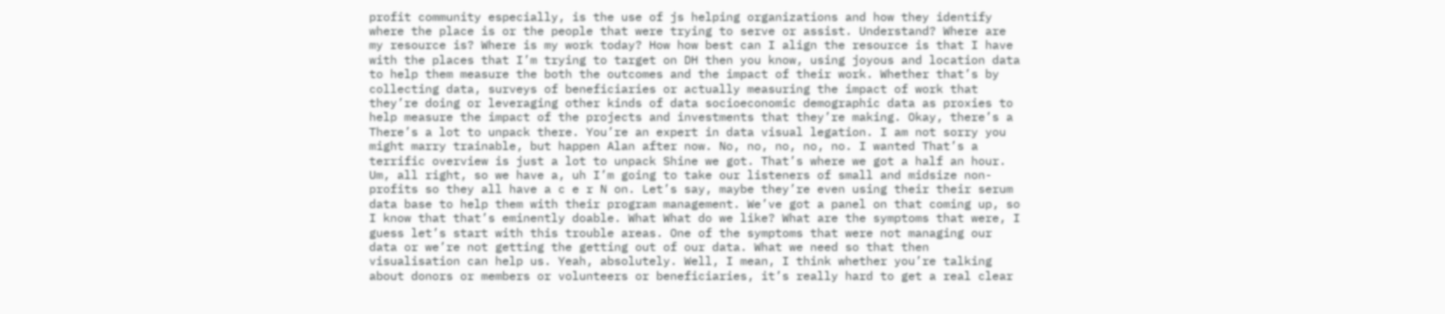profit community especially, is the use of js helping organizations and how they identify where the place is or the people that were trying to serve or assist. Understand? Where are my resource is? Where is my work today? How how best can I align the resource is that I have with the places that I’m trying to target on DH then you know, using joyous and location data to help them measure the both the outcomes and the impact of their work. Whether that’s by collecting data, surveys of beneficiaries or actually measuring the impact of work that they’re doing or leveraging other kinds of data socioeconomic demographic data as proxies to help measure the impact of the projects and investments that they’re making. Okay, there’s a There’s a lot to unpack there. You’re an expert in data visual legation. I am not sorry you might marry trainable, but happen Alan after now. No, no, no, no, no. I wanted That’s a terrific overview is just a lot to unpack Shine we got. That’s where we got a half an hour. Um, all right, so we have a, uh I’m going to take our listeners of small and midsize non-profits so they all have a c e r N on. Let’s say, maybe they’re even using their their serum data base to help them with their program management. We’ve got a panel on that coming up, so I know that that’s eminently doable. What What do we like? What are the symptoms that were, I guess let’s start with this trouble areas. One of the symptoms that were not managing our data or we’re not getting the getting out of our data. What we need so that then visualisation can help us. Yeah, absolutely. Well, I mean, I think whether you’re talking about donors or members or volunteers or beneficiaries, it’s really hard to get a real clear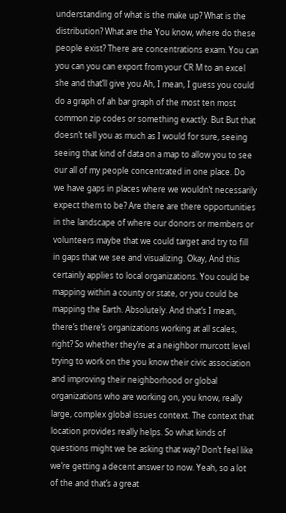understanding of what is the make up? What is the distribution? What are the You know, where do these people exist? There are concentrations exam. You can you can you can export from your CR M to an excel she and that’ll give you Ah, I mean, I guess you could do a graph of ah bar graph of the most ten most common zip codes or something exactly. But But that doesn’t tell you as much as I would for sure, seeing seeing that kind of data on a map to allow you to see our all of my people concentrated in one place. Do we have gaps in places where we wouldn’t necessarily expect them to be? Are there are there opportunities in the landscape of where our donors or members or volunteers maybe that we could target and try to fill in gaps that we see and visualizing. Okay, And this certainly applies to local organizations. You could be mapping within a county or state, or you could be mapping the Earth. Absolutely. And that’s I mean, there’s there’s organizations working at all scales, right? So whether they’re at a neighbor murcott level trying to work on the you know their civic association and improving their neighborhood or global organizations who are working on, you know, really large, complex global issues context. The context that location provides really helps. So what kinds of questions might we be asking that way? Don’t feel like we’re getting a decent answer to now. Yeah, so a lot of the and that’s a great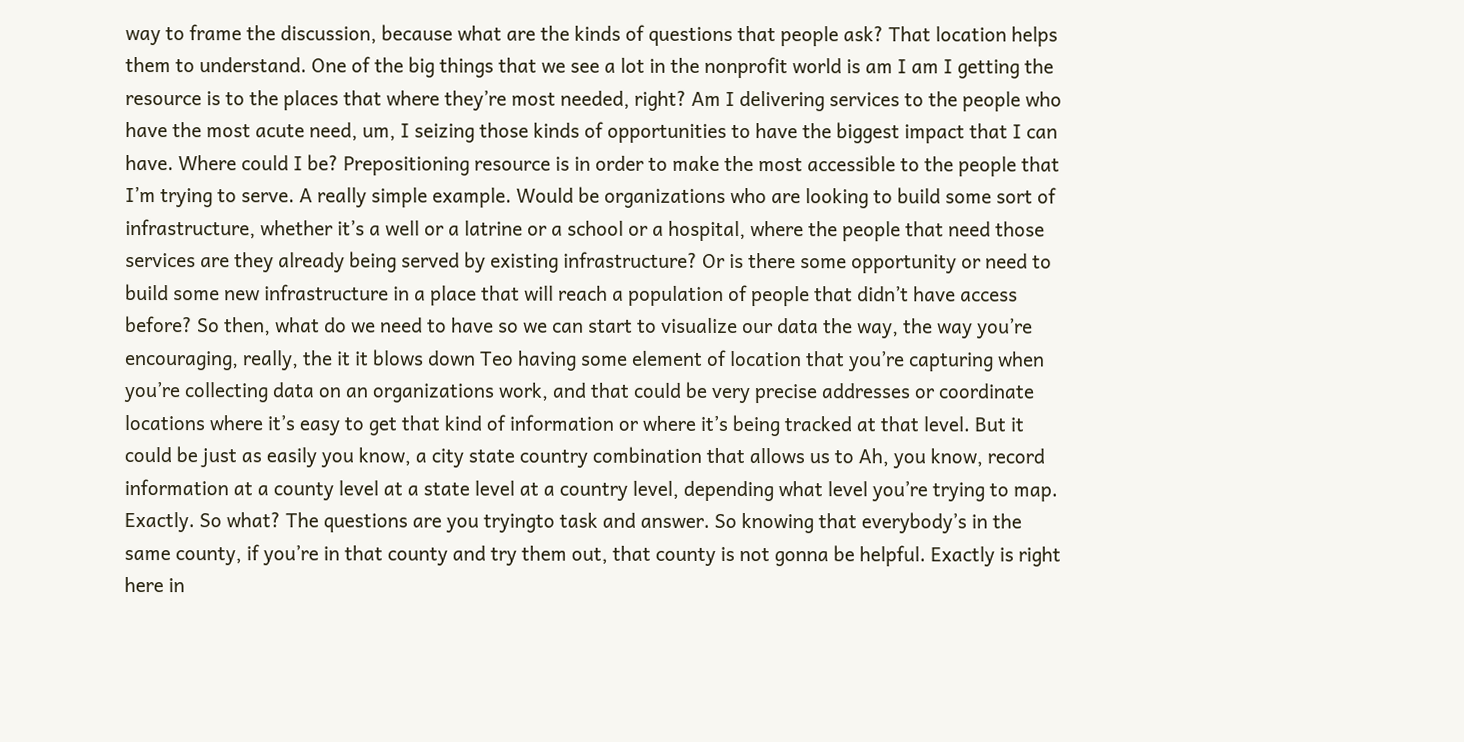way to frame the discussion, because what are the kinds of questions that people ask? That location helps them to understand. One of the big things that we see a lot in the nonprofit world is am I am I getting the resource is to the places that where they’re most needed, right? Am I delivering services to the people who have the most acute need, um, I seizing those kinds of opportunities to have the biggest impact that I can have. Where could I be? Prepositioning resource is in order to make the most accessible to the people that I’m trying to serve. A really simple example. Would be organizations who are looking to build some sort of infrastructure, whether it’s a well or a latrine or a school or a hospital, where the people that need those services are they already being served by existing infrastructure? Or is there some opportunity or need to build some new infrastructure in a place that will reach a population of people that didn’t have access before? So then, what do we need to have so we can start to visualize our data the way, the way you’re encouraging, really, the it it blows down Teo having some element of location that you’re capturing when you’re collecting data on an organizations work, and that could be very precise addresses or coordinate locations where it’s easy to get that kind of information or where it’s being tracked at that level. But it could be just as easily you know, a city state country combination that allows us to Ah, you know, record information at a county level at a state level at a country level, depending what level you’re trying to map. Exactly. So what? The questions are you tryingto task and answer. So knowing that everybody’s in the same county, if you’re in that county and try them out, that county is not gonna be helpful. Exactly is right here in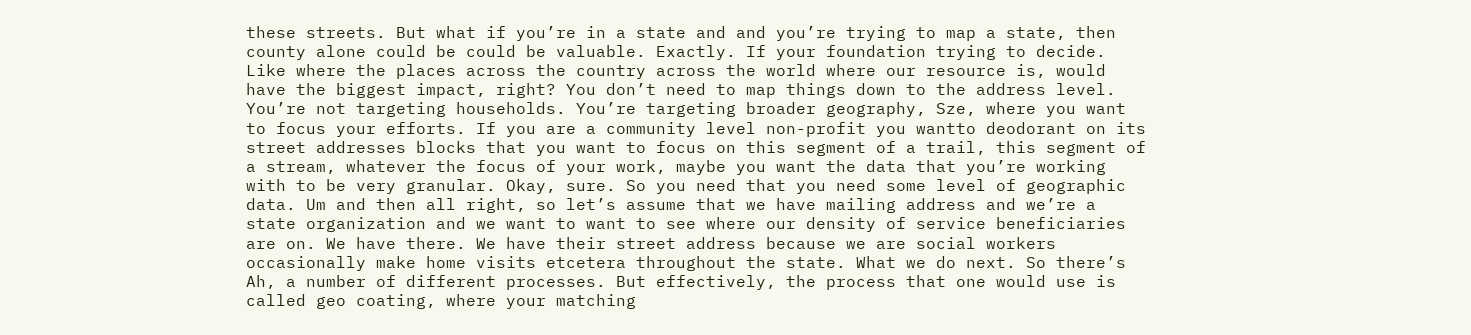these streets. But what if you’re in a state and and you’re trying to map a state, then county alone could be could be valuable. Exactly. If your foundation trying to decide. Like where the places across the country across the world where our resource is, would have the biggest impact, right? You don’t need to map things down to the address level. You’re not targeting households. You’re targeting broader geography, Sze, where you want to focus your efforts. If you are a community level non-profit you wantto deodorant on its street addresses blocks that you want to focus on this segment of a trail, this segment of a stream, whatever the focus of your work, maybe you want the data that you’re working with to be very granular. Okay, sure. So you need that you need some level of geographic data. Um and then all right, so let’s assume that we have mailing address and we’re a state organization and we want to want to see where our density of service beneficiaries are on. We have there. We have their street address because we are social workers occasionally make home visits etcetera throughout the state. What we do next. So there’s Ah, a number of different processes. But effectively, the process that one would use is called geo coating, where your matching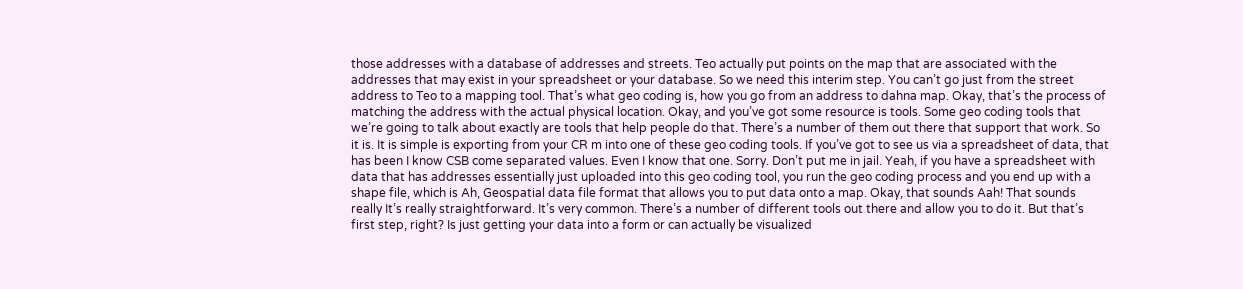those addresses with a database of addresses and streets. Teo actually put points on the map that are associated with the addresses that may exist in your spreadsheet or your database. So we need this interim step. You can’t go just from the street address to Teo to a mapping tool. That’s what geo coding is, how you go from an address to dahna map. Okay, that’s the process of matching the address with the actual physical location. Okay, and you’ve got some resource is tools. Some geo coding tools that we’re going to talk about exactly are tools that help people do that. There’s a number of them out there that support that work. So it is. It is simple is exporting from your CR m into one of these geo coding tools. If you’ve got to see us via a spreadsheet of data, that has been I know CSB come separated values. Even I know that one. Sorry. Don’t put me in jail. Yeah, if you have a spreadsheet with data that has addresses essentially just uploaded into this geo coding tool, you run the geo coding process and you end up with a shape file, which is Ah, Geospatial data file format that allows you to put data onto a map. Okay, that sounds Aah! That sounds really It’s really straightforward. It’s very common. There’s a number of different tools out there and allow you to do it. But that’s first step, right? Is just getting your data into a form or can actually be visualized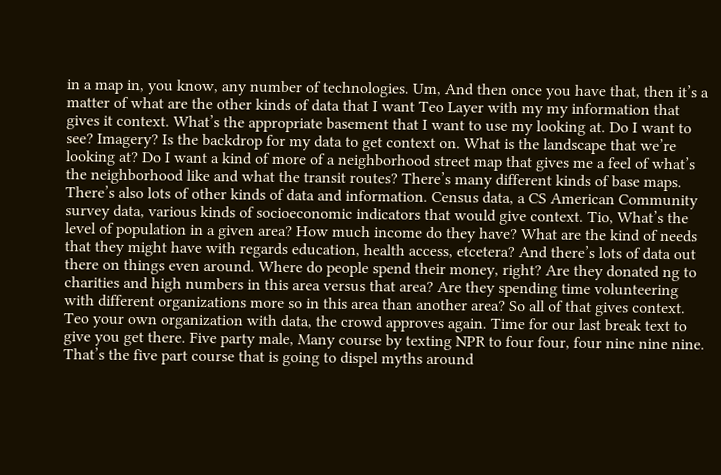in a map in, you know, any number of technologies. Um, And then once you have that, then it’s a matter of what are the other kinds of data that I want Teo Layer with my my information that gives it context. What’s the appropriate basement that I want to use my looking at. Do I want to see? Imagery? Is the backdrop for my data to get context on. What is the landscape that we’re looking at? Do I want a kind of more of a neighborhood street map that gives me a feel of what’s the neighborhood like and what the transit routes? There’s many different kinds of base maps. There’s also lots of other kinds of data and information. Census data, a CS American Community survey data, various kinds of socioeconomic indicators that would give context. Tio, What’s the level of population in a given area? How much income do they have? What are the kind of needs that they might have with regards education, health access, etcetera? And there’s lots of data out there on things even around. Where do people spend their money, right? Are they donated ng to charities and high numbers in this area versus that area? Are they spending time volunteering with different organizations more so in this area than another area? So all of that gives context. Teo your own organization with data, the crowd approves again. Time for our last break text to give you get there. Five party male, Many course by texting NPR to four four, four nine nine nine. That’s the five part course that is going to dispel myths around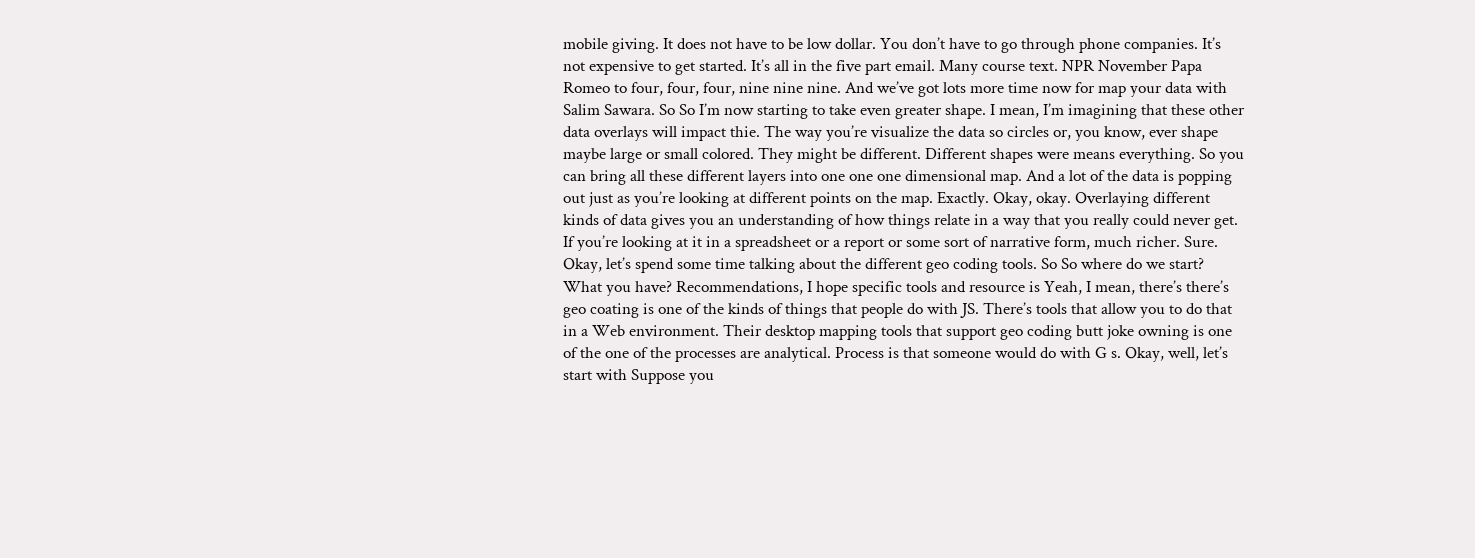mobile giving. It does not have to be low dollar. You don’t have to go through phone companies. It’s not expensive to get started. It’s all in the five part email. Many course text. NPR November Papa Romeo to four, four, four, nine nine nine. And we’ve got lots more time now for map your data with Salim Sawara. So So I’m now starting to take even greater shape. I mean, I’m imagining that these other data overlays will impact thie. The way you’re visualize the data so circles or, you know, ever shape maybe large or small colored. They might be different. Different shapes were means everything. So you can bring all these different layers into one one one dimensional map. And a lot of the data is popping out just as you’re looking at different points on the map. Exactly. Okay, okay. Overlaying different kinds of data gives you an understanding of how things relate in a way that you really could never get. If you’re looking at it in a spreadsheet or a report or some sort of narrative form, much richer. Sure. Okay, let’s spend some time talking about the different geo coding tools. So So where do we start? What you have? Recommendations, I hope specific tools and resource is Yeah, I mean, there’s there’s geo coating is one of the kinds of things that people do with JS. There’s tools that allow you to do that in a Web environment. Their desktop mapping tools that support geo coding butt joke owning is one of the one of the processes are analytical. Process is that someone would do with G s. Okay, well, let’s start with Suppose you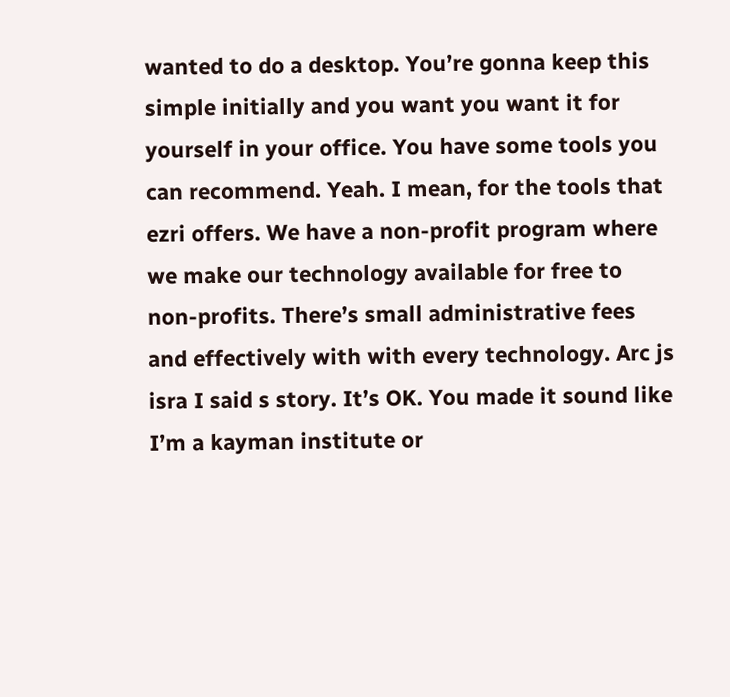wanted to do a desktop. You’re gonna keep this simple initially and you want you want it for yourself in your office. You have some tools you can recommend. Yeah. I mean, for the tools that ezri offers. We have a non-profit program where we make our technology available for free to non-profits. There’s small administrative fees and effectively with with every technology. Arc js isra I said s story. It’s OK. You made it sound like I’m a kayman institute or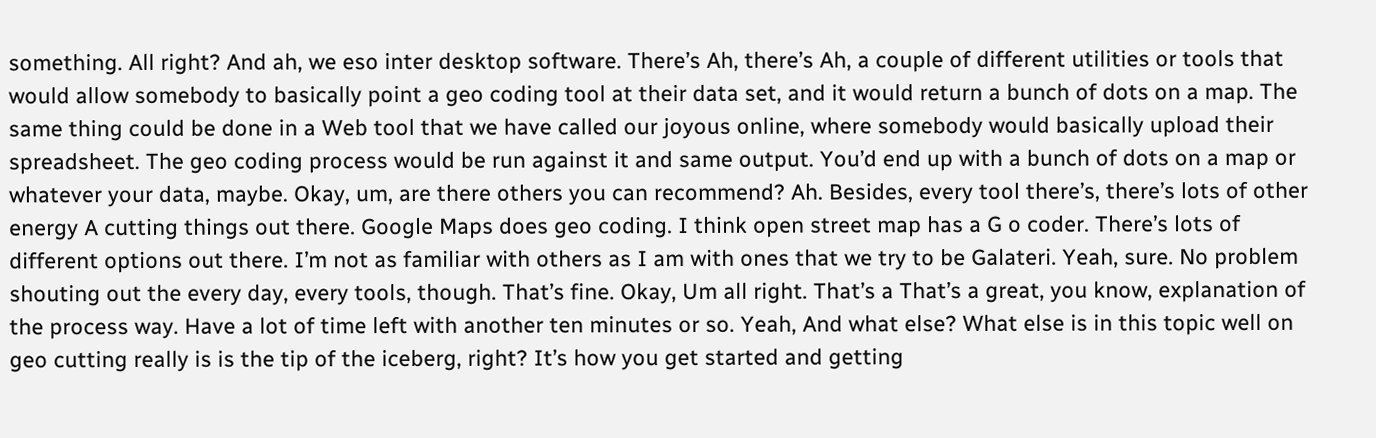something. All right? And ah, we eso inter desktop software. There’s Ah, there’s Ah, a couple of different utilities or tools that would allow somebody to basically point a geo coding tool at their data set, and it would return a bunch of dots on a map. The same thing could be done in a Web tool that we have called our joyous online, where somebody would basically upload their spreadsheet. The geo coding process would be run against it and same output. You’d end up with a bunch of dots on a map or whatever your data, maybe. Okay, um, are there others you can recommend? Ah. Besides, every tool there’s, there’s lots of other energy A cutting things out there. Google Maps does geo coding. I think open street map has a G o coder. There’s lots of different options out there. I’m not as familiar with others as I am with ones that we try to be Galateri. Yeah, sure. No problem shouting out the every day, every tools, though. That’s fine. Okay, Um all right. That’s a That’s a great, you know, explanation of the process way. Have a lot of time left with another ten minutes or so. Yeah, And what else? What else is in this topic well on geo cutting really is is the tip of the iceberg, right? It’s how you get started and getting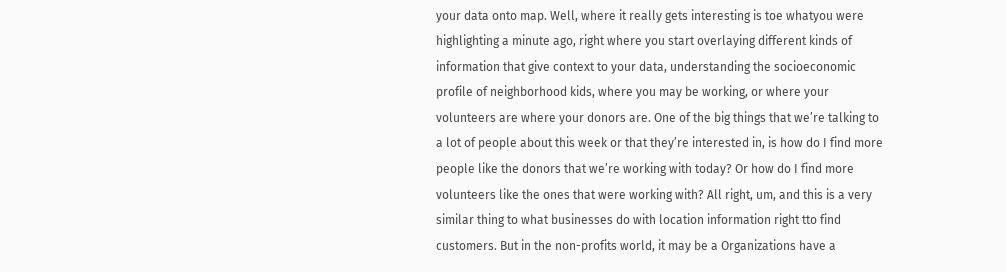your data onto map. Well, where it really gets interesting is toe whatyou were highlighting a minute ago, right where you start overlaying different kinds of information that give context to your data, understanding the socioeconomic profile of neighborhood kids, where you may be working, or where your volunteers are where your donors are. One of the big things that we’re talking to a lot of people about this week or that they’re interested in, is how do I find more people like the donors that we’re working with today? Or how do I find more volunteers like the ones that were working with? All right, um, and this is a very similar thing to what businesses do with location information right tto find customers. But in the non-profits world, it may be a Organizations have a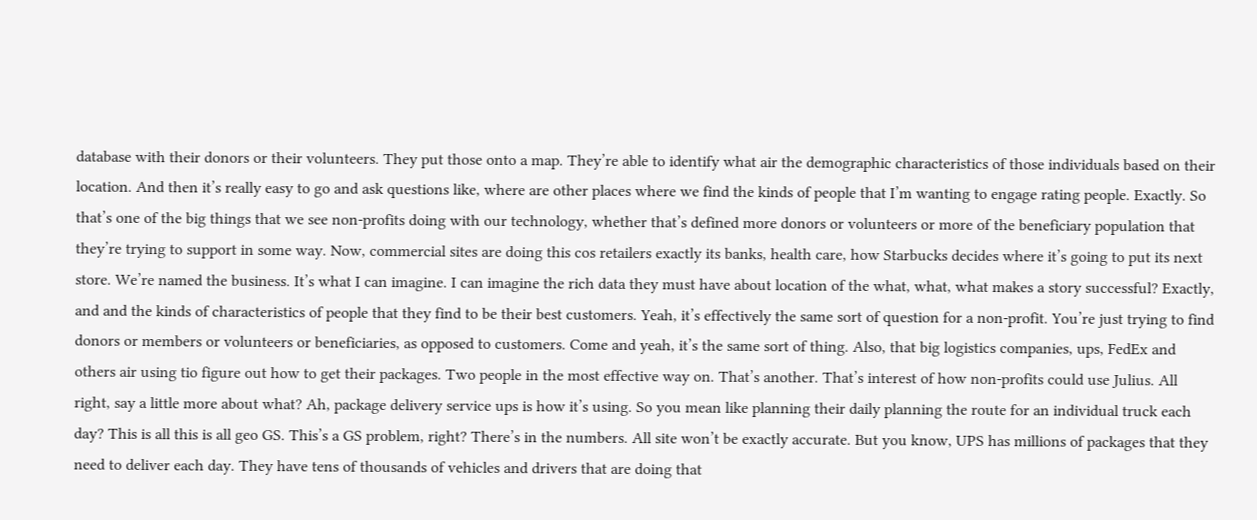database with their donors or their volunteers. They put those onto a map. They’re able to identify what air the demographic characteristics of those individuals based on their location. And then it’s really easy to go and ask questions like, where are other places where we find the kinds of people that I’m wanting to engage rating people. Exactly. So that’s one of the big things that we see non-profits doing with our technology, whether that’s defined more donors or volunteers or more of the beneficiary population that they’re trying to support in some way. Now, commercial sites are doing this cos retailers exactly its banks, health care, how Starbucks decides where it’s going to put its next store. We’re named the business. It’s what I can imagine. I can imagine the rich data they must have about location of the what, what, what makes a story successful? Exactly, and and the kinds of characteristics of people that they find to be their best customers. Yeah, it’s effectively the same sort of question for a non-profit. You’re just trying to find donors or members or volunteers or beneficiaries, as opposed to customers. Come and yeah, it’s the same sort of thing. Also, that big logistics companies, ups, FedEx and others air using tio figure out how to get their packages. Two people in the most effective way on. That’s another. That’s interest of how non-profits could use Julius. All right, say a little more about what? Ah, package delivery service ups is how it’s using. So you mean like planning their daily planning the route for an individual truck each day? This is all this is all geo GS. This’s a GS problem, right? There’s in the numbers. All site won’t be exactly accurate. But you know, UPS has millions of packages that they need to deliver each day. They have tens of thousands of vehicles and drivers that are doing that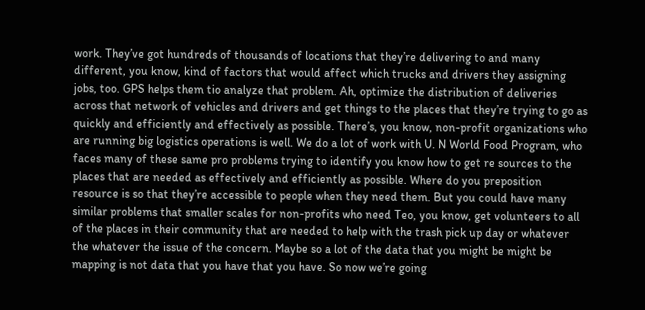work. They’ve got hundreds of thousands of locations that they’re delivering to and many different, you know, kind of factors that would affect which trucks and drivers they assigning jobs, too. GPS helps them tio analyze that problem. Ah, optimize the distribution of deliveries across that network of vehicles and drivers and get things to the places that they’re trying to go as quickly and efficiently and effectively as possible. There’s, you know, non-profit organizations who are running big logistics operations is well. We do a lot of work with U. N World Food Program, who faces many of these same pro problems trying to identify you know how to get re sources to the places that are needed as effectively and efficiently as possible. Where do you preposition resource is so that they’re accessible to people when they need them. But you could have many similar problems that smaller scales for non-profits who need Teo, you know, get volunteers to all of the places in their community that are needed to help with the trash pick up day or whatever the whatever the issue of the concern. Maybe so a lot of the data that you might be might be mapping is not data that you have that you have. So now we’re going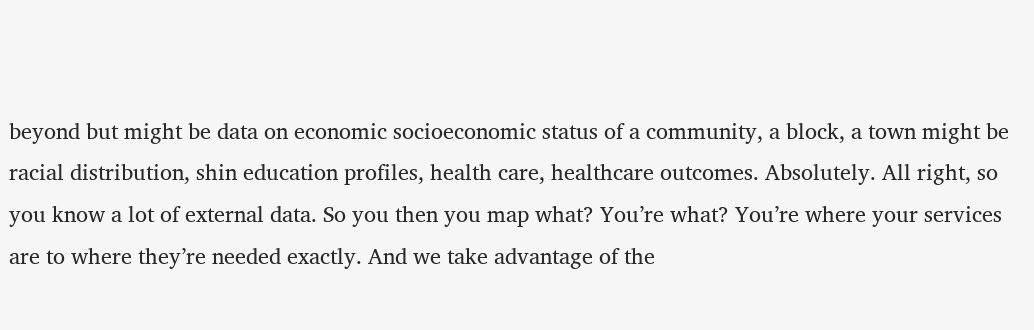beyond but might be data on economic socioeconomic status of a community, a block, a town might be racial distribution, shin education profiles, health care, healthcare outcomes. Absolutely. All right, so you know a lot of external data. So you then you map what? You’re what? You’re where your services are to where they’re needed exactly. And we take advantage of the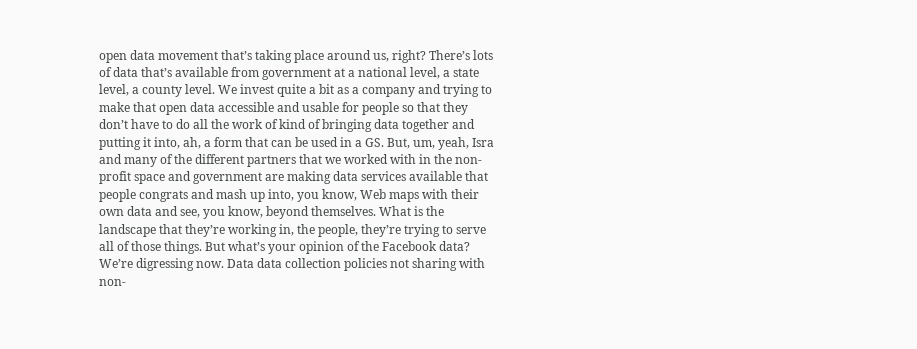open data movement that’s taking place around us, right? There’s lots of data that’s available from government at a national level, a state level, a county level. We invest quite a bit as a company and trying to make that open data accessible and usable for people so that they don’t have to do all the work of kind of bringing data together and putting it into, ah, a form that can be used in a GS. But, um, yeah, Isra and many of the different partners that we worked with in the non-profit space and government are making data services available that people congrats and mash up into, you know, Web maps with their own data and see, you know, beyond themselves. What is the landscape that they’re working in, the people, they’re trying to serve all of those things. But what’s your opinion of the Facebook data? We’re digressing now. Data data collection policies not sharing with non-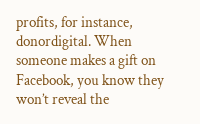profits, for instance, donordigital. When someone makes a gift on Facebook, you know they won’t reveal the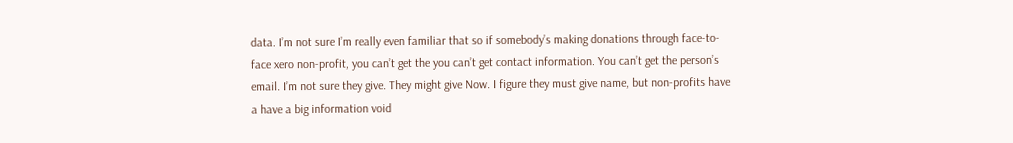data. I’m not sure I’m really even familiar that so if somebody’s making donations through face-to-face xero non-profit, you can’t get the you can’t get contact information. You can’t get the person’s email. I’m not sure they give. They might give Now. I figure they must give name, but non-profits have a have a big information void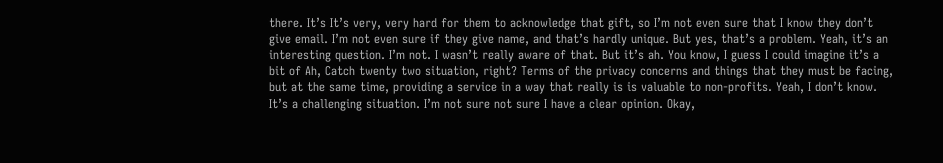there. It’s It’s very, very hard for them to acknowledge that gift, so I’m not even sure that I know they don’t give email. I’m not even sure if they give name, and that’s hardly unique. But yes, that’s a problem. Yeah, it’s an interesting question. I’m not. I wasn’t really aware of that. But it’s ah. You know, I guess I could imagine it’s a bit of Ah, Catch twenty two situation, right? Terms of the privacy concerns and things that they must be facing, but at the same time, providing a service in a way that really is is valuable to non-profits. Yeah, I don’t know. It’s a challenging situation. I’m not sure not sure I have a clear opinion. Okay,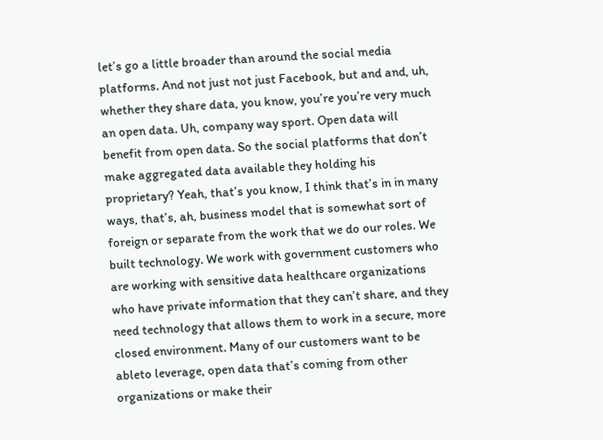let’s go a little broader than around the social media platforms. And not just not just Facebook, but and and, uh, whether they share data, you know, you’re you’re very much an open data. Uh, company way sport. Open data will benefit from open data. So the social platforms that don’t make aggregated data available they holding his proprietary? Yeah, that’s you know, I think that’s in in many ways, that’s, ah, business model that is somewhat sort of foreign or separate from the work that we do our roles. We built technology. We work with government customers who are working with sensitive data healthcare organizations who have private information that they can’t share, and they need technology that allows them to work in a secure, more closed environment. Many of our customers want to be ableto leverage, open data that’s coming from other organizations or make their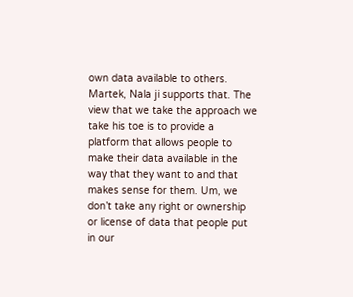own data available to others. Martek, Nala ji supports that. The view that we take the approach we take his toe is to provide a platform that allows people to make their data available in the way that they want to and that makes sense for them. Um, we don’t take any right or ownership or license of data that people put in our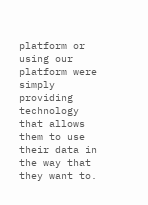platform or using our platform were simply providing technology that allows them to use their data in the way that they want to.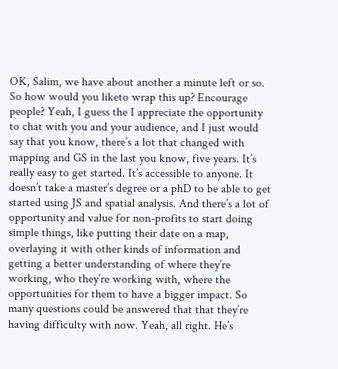OK, Salim, we have about another a minute left or so. So how would you liketo wrap this up? Encourage people? Yeah, I guess the I appreciate the opportunity to chat with you and your audience, and I just would say that you know, there’s a lot that changed with mapping and GS in the last you know, five years. It’s really easy to get started. It’s accessible to anyone. It doesn’t take a master’s degree or a phD to be able to get started using JS and spatial analysis. And there’s a lot of opportunity and value for non-profits to start doing simple things, like putting their date on a map, overlaying it with other kinds of information and getting a better understanding of where they’re working, who they’re working with, where the opportunities for them to have a bigger impact. So many questions could be answered that that they’re having difficulty with now. Yeah, all right. He’s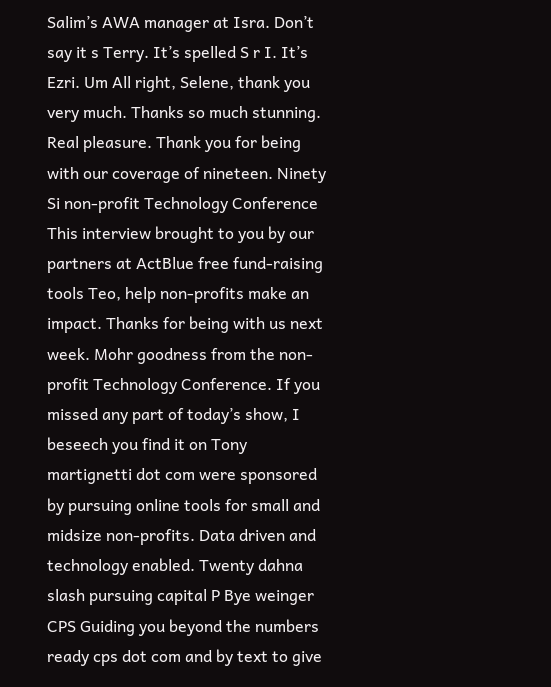Salim’s AWA manager at Isra. Don’t say it s Terry. It’s spelled S r I. It’s Ezri. Um All right, Selene, thank you very much. Thanks so much stunning. Real pleasure. Thank you for being with our coverage of nineteen. Ninety Si non-profit Technology Conference This interview brought to you by our partners at ActBlue free fund-raising tools Teo, help non-profits make an impact. Thanks for being with us next week. Mohr goodness from the non-profit Technology Conference. If you missed any part of today’s show, I beseech you find it on Tony martignetti dot com were sponsored by pursuing online tools for small and midsize non-profits. Data driven and technology enabled. Twenty dahna slash pursuing capital P Bye weinger CPS Guiding you beyond the numbers ready cps dot com and by text to give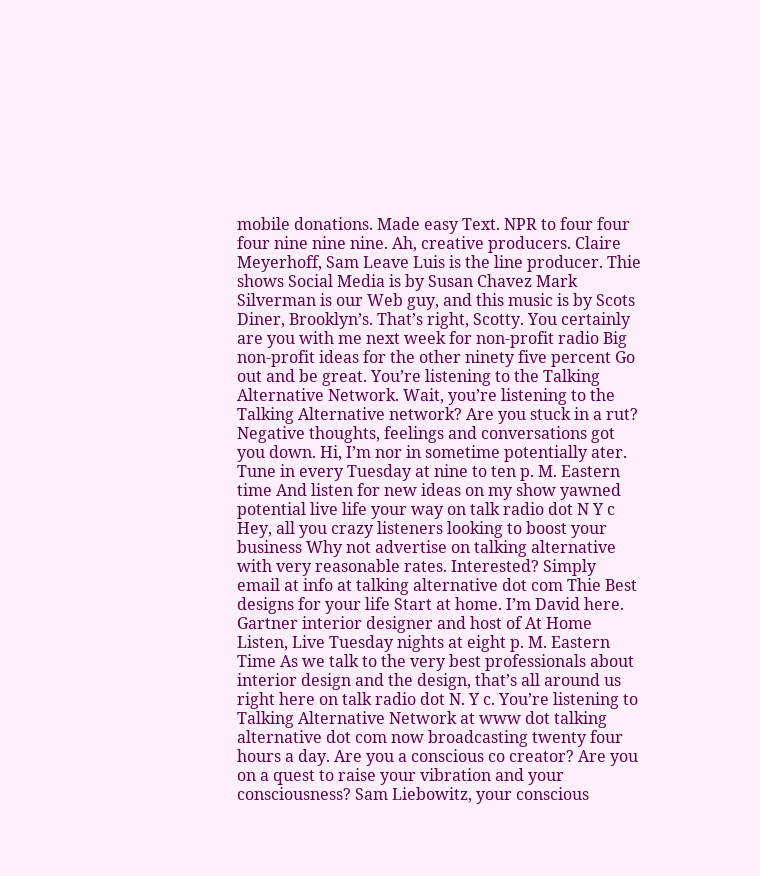mobile donations. Made easy Text. NPR to four four four nine nine nine. Ah, creative producers. Claire Meyerhoff, Sam Leave Luis is the line producer. Thie shows Social Media is by Susan Chavez Mark Silverman is our Web guy, and this music is by Scots Diner, Brooklyn’s. That’s right, Scotty. You certainly are you with me next week for non-profit radio Big non-profit ideas for the other ninety five percent Go out and be great. You’re listening to the Talking Alternative Network. Wait, you’re listening to the Talking Alternative network? Are you stuck in a rut? Negative thoughts, feelings and conversations got you down. Hi, I’m nor in sometime potentially ater. Tune in every Tuesday at nine to ten p. M. Eastern time And listen for new ideas on my show yawned potential live life your way on talk radio dot N Y c Hey, all you crazy listeners looking to boost your business Why not advertise on talking alternative with very reasonable rates. Interested? Simply email at info at talking alternative dot com Thie Best designs for your life Start at home. I’m David here. Gartner interior designer and host of At Home Listen, Live Tuesday nights at eight p. M. Eastern Time As we talk to the very best professionals about interior design and the design, that’s all around us right here on talk radio dot N. Y c. You’re listening to Talking Alternative Network at www dot talking alternative dot com now broadcasting twenty four hours a day. Are you a conscious co creator? Are you on a quest to raise your vibration and your consciousness? Sam Liebowitz, your conscious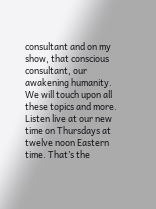consultant and on my show, that conscious consultant, our awakening humanity. We will touch upon all these topics and more. Listen live at our new time on Thursdays at twelve noon Eastern time. That’s the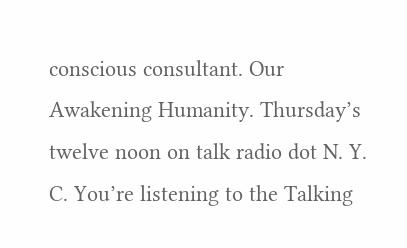conscious consultant. Our Awakening Humanity. Thursday’s twelve noon on talk radio dot N. Y. C. You’re listening to the Talking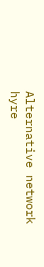Alternative network hyre